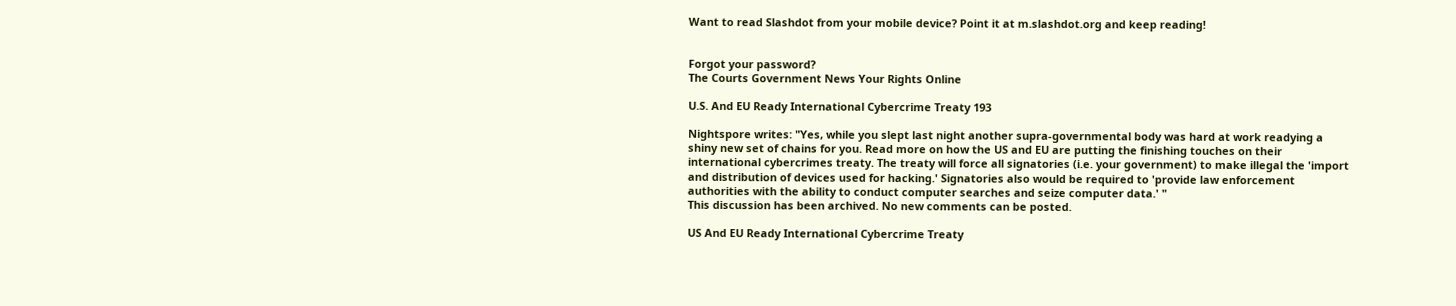Want to read Slashdot from your mobile device? Point it at m.slashdot.org and keep reading!


Forgot your password?
The Courts Government News Your Rights Online

U.S. And EU Ready International Cybercrime Treaty 193

Nightspore writes: "Yes, while you slept last night another supra-governmental body was hard at work readying a shiny new set of chains for you. Read more on how the US and EU are putting the finishing touches on their international cybercrimes treaty. The treaty will force all signatories (i.e. your government) to make illegal the 'import and distribution of devices used for hacking.' Signatories also would be required to 'provide law enforcement authorities with the ability to conduct computer searches and seize computer data.' "
This discussion has been archived. No new comments can be posted.

US And EU Ready International Cybercrime Treaty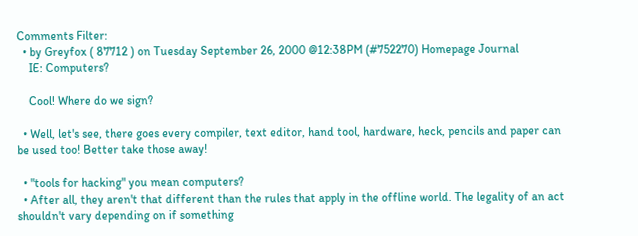Comments Filter:
  • by Greyfox ( 87712 ) on Tuesday September 26, 2000 @12:38PM (#752270) Homepage Journal
    IE: Computers?

    Cool! Where do we sign?

  • Well, let's see, there goes every compiler, text editor, hand tool, hardware, heck, pencils and paper can be used too! Better take those away!

  • "tools for hacking" you mean computers?
  • After all, they aren't that different than the rules that apply in the offline world. The legality of an act shouldn't vary depending on if something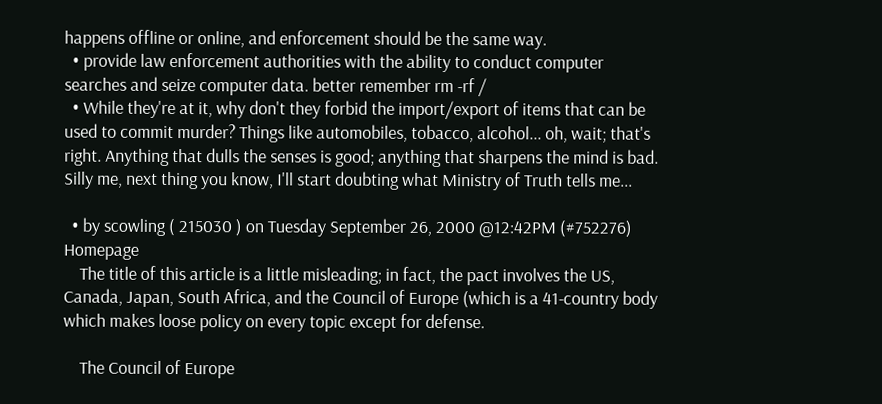happens offline or online, and enforcement should be the same way.
  • provide law enforcement authorities with the ability to conduct computer searches and seize computer data. better remember rm -rf /
  • While they're at it, why don't they forbid the import/export of items that can be used to commit murder? Things like automobiles, tobacco, alcohol... oh, wait; that's right. Anything that dulls the senses is good; anything that sharpens the mind is bad. Silly me, next thing you know, I'll start doubting what Ministry of Truth tells me...

  • by scowling ( 215030 ) on Tuesday September 26, 2000 @12:42PM (#752276) Homepage
    The title of this article is a little misleading; in fact, the pact involves the US, Canada, Japan, South Africa, and the Council of Europe (which is a 41-country body which makes loose policy on every topic except for defense.

    The Council of Europe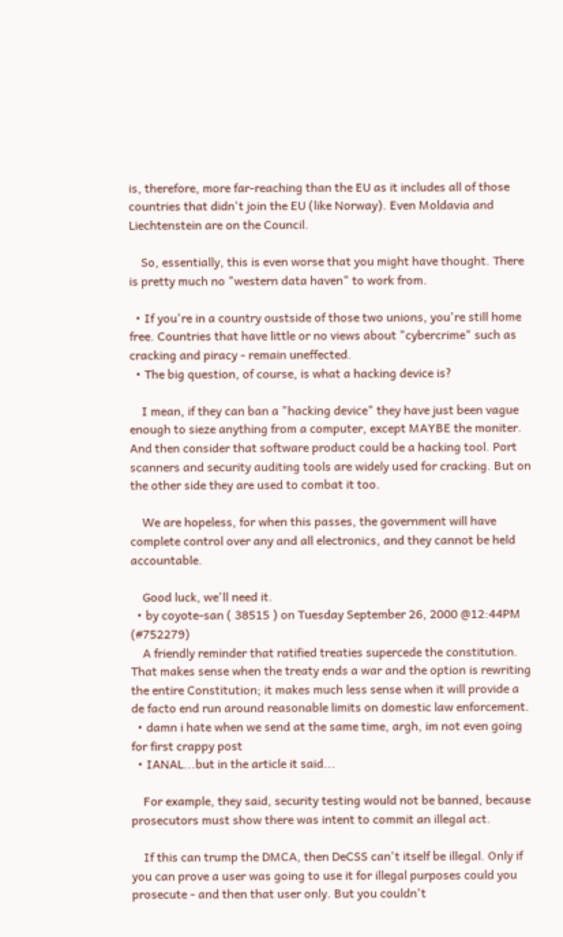is, therefore, more far-reaching than the EU as it includes all of those countries that didn't join the EU (like Norway). Even Moldavia and Liechtenstein are on the Council.

    So, essentially, this is even worse that you might have thought. There is pretty much no "western data haven" to work from.

  • If you're in a country oustside of those two unions, you're still home free. Countries that have little or no views about "cybercrime" such as cracking and piracy - remain uneffected.
  • The big question, of course, is what a hacking device is?

    I mean, if they can ban a "hacking device" they have just been vague enough to sieze anything from a computer, except MAYBE the moniter. And then consider that software product could be a hacking tool. Port scanners and security auditing tools are widely used for cracking. But on the other side they are used to combat it too.

    We are hopeless, for when this passes, the government will have complete control over any and all electronics, and they cannot be held accountable.

    Good luck, we'll need it.
  • by coyote-san ( 38515 ) on Tuesday September 26, 2000 @12:44PM (#752279)
    A friendly reminder that ratified treaties supercede the constitution. That makes sense when the treaty ends a war and the option is rewriting the entire Constitution; it makes much less sense when it will provide a de facto end run around reasonable limits on domestic law enforcement.
  • damn i hate when we send at the same time, argh, im not even going for first crappy post
  • IANAL...but in the article it said...

    For example, they said, security testing would not be banned, because prosecutors must show there was intent to commit an illegal act.

    If this can trump the DMCA, then DeCSS can't itself be illegal. Only if you can prove a user was going to use it for illegal purposes could you prosecute - and then that user only. But you couldn't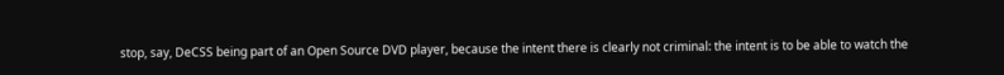stop, say, DeCSS being part of an Open Source DVD player, because the intent there is clearly not criminal: the intent is to be able to watch the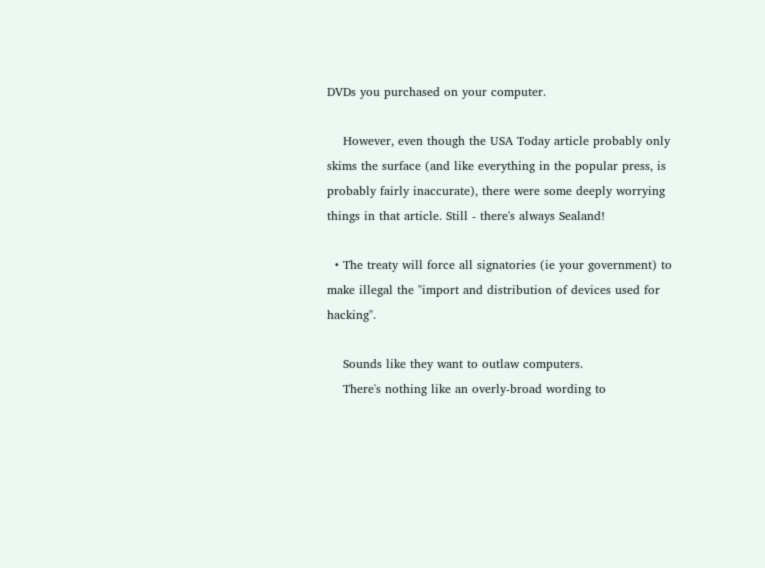DVDs you purchased on your computer.

    However, even though the USA Today article probably only skims the surface (and like everything in the popular press, is probably fairly inaccurate), there were some deeply worrying things in that article. Still - there's always Sealand!

  • The treaty will force all signatories (ie your government) to make illegal the "import and distribution of devices used for hacking".

    Sounds like they want to outlaw computers.
    There's nothing like an overly-broad wording to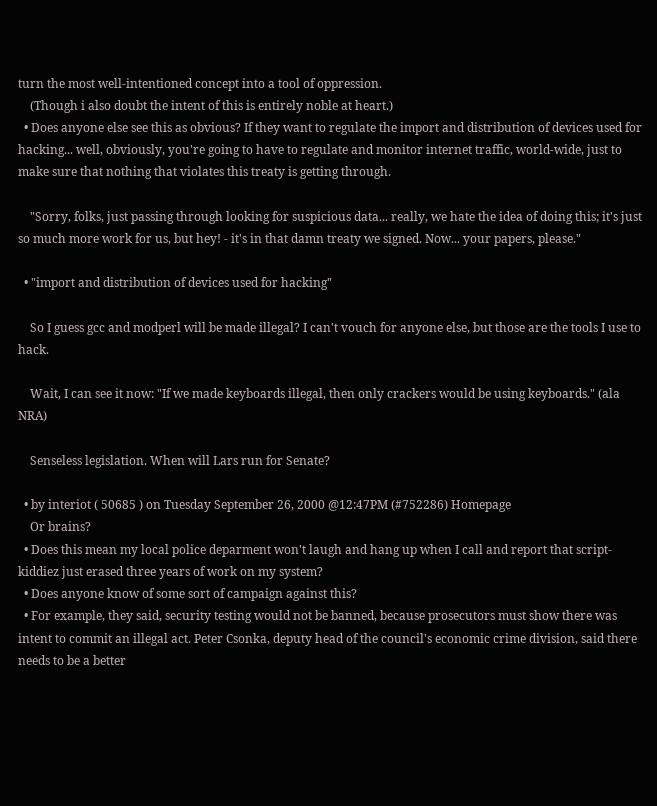turn the most well-intentioned concept into a tool of oppression.
    (Though i also doubt the intent of this is entirely noble at heart.)
  • Does anyone else see this as obvious? If they want to regulate the import and distribution of devices used for hacking... well, obviously, you're going to have to regulate and monitor internet traffic, world-wide, just to make sure that nothing that violates this treaty is getting through.

    "Sorry, folks, just passing through looking for suspicious data... really, we hate the idea of doing this; it's just so much more work for us, but hey! - it's in that damn treaty we signed. Now... your papers, please."

  • "import and distribution of devices used for hacking"

    So I guess gcc and modperl will be made illegal? I can't vouch for anyone else, but those are the tools I use to hack.

    Wait, I can see it now: "If we made keyboards illegal, then only crackers would be using keyboards." (ala NRA)

    Senseless legislation. When will Lars run for Senate?

  • by interiot ( 50685 ) on Tuesday September 26, 2000 @12:47PM (#752286) Homepage
    Or brains?
  • Does this mean my local police deparment won't laugh and hang up when I call and report that script-kiddiez just erased three years of work on my system?
  • Does anyone know of some sort of campaign against this?
  • For example, they said, security testing would not be banned, because prosecutors must show there was intent to commit an illegal act. Peter Csonka, deputy head of the council's economic crime division, said there needs to be a better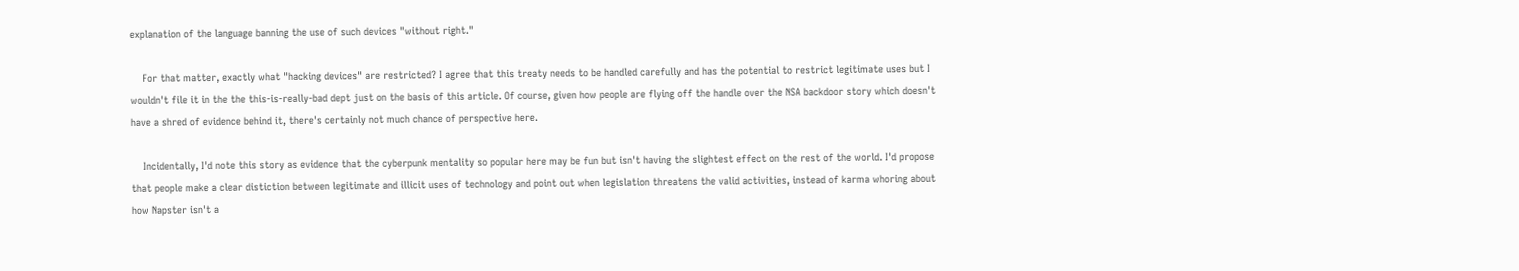explanation of the language banning the use of such devices "without right."

    For that matter, exactly what "hacking devices" are restricted? I agree that this treaty needs to be handled carefully and has the potential to restrict legitimate uses but I wouldn't file it in the the this-is-really-bad dept just on the basis of this article. Of course, given how people are flying off the handle over the NSA backdoor story which doesn't have a shred of evidence behind it, there's certainly not much chance of perspective here.

    Incidentally, I'd note this story as evidence that the cyberpunk mentality so popular here may be fun but isn't having the slightest effect on the rest of the world. I'd propose that people make a clear distiction between legitimate and illicit uses of technology and point out when legislation threatens the valid activities, instead of karma whoring about how Napster isn't a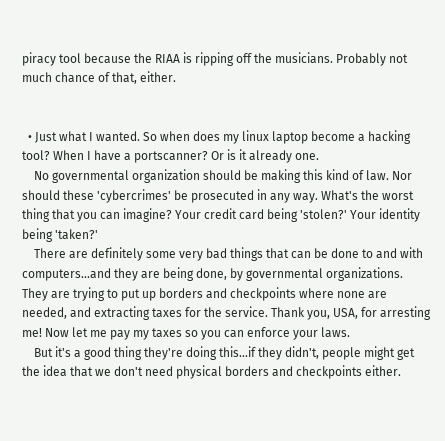piracy tool because the RIAA is ripping off the musicians. Probably not much chance of that, either.


  • Just what I wanted. So when does my linux laptop become a hacking tool? When I have a portscanner? Or is it already one.
    No governmental organization should be making this kind of law. Nor should these 'cybercrimes' be prosecuted in any way. What's the worst thing that you can imagine? Your credit card being 'stolen?' Your identity being 'taken?'
    There are definitely some very bad things that can be done to and with computers...and they are being done, by governmental organizations. They are trying to put up borders and checkpoints where none are needed, and extracting taxes for the service. Thank you, USA, for arresting me! Now let me pay my taxes so you can enforce your laws.
    But it's a good thing they're doing this...if they didn't, people might get the idea that we don't need physical borders and checkpoints either.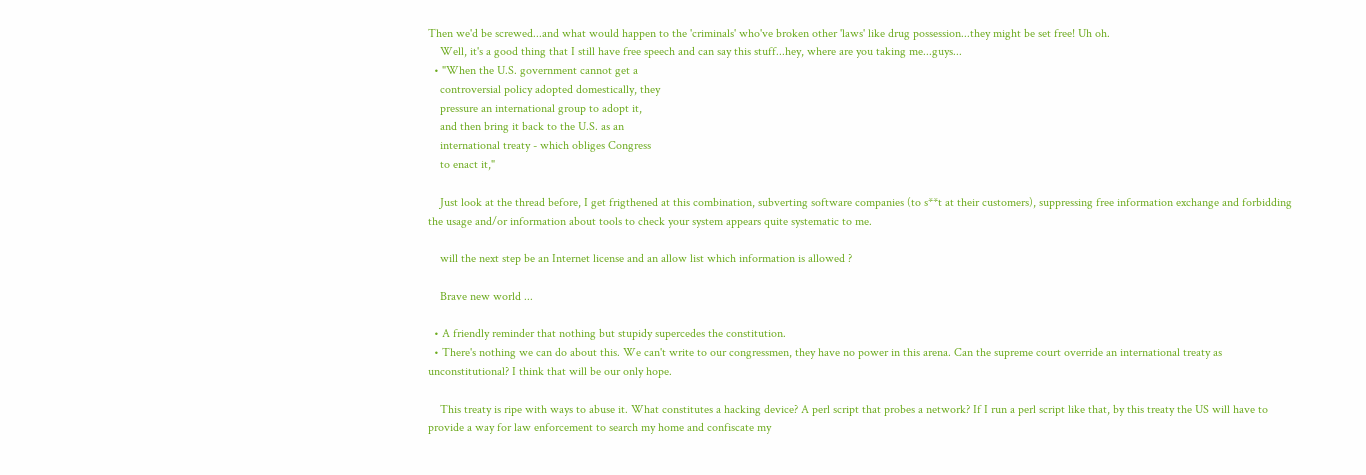Then we'd be screwed...and what would happen to the 'criminals' who've broken other 'laws' like drug possession...they might be set free! Uh oh.
    Well, it's a good thing that I still have free speech and can say this stuff...hey, where are you taking me...guys...
  • "When the U.S. government cannot get a
    controversial policy adopted domestically, they
    pressure an international group to adopt it,
    and then bring it back to the U.S. as an
    international treaty - which obliges Congress
    to enact it,"

    Just look at the thread before, I get frigthened at this combination, subverting software companies (to s**t at their customers), suppressing free information exchange and forbidding the usage and/or information about tools to check your system appears quite systematic to me.

    will the next step be an Internet license and an allow list which information is allowed ?

    Brave new world ...

  • A friendly reminder that nothing but stupidy supercedes the constitution.
  • There's nothing we can do about this. We can't write to our congressmen, they have no power in this arena. Can the supreme court override an international treaty as unconstitutional? I think that will be our only hope.

    This treaty is ripe with ways to abuse it. What constitutes a hacking device? A perl script that probes a network? If I run a perl script like that, by this treaty the US will have to provide a way for law enforcement to search my home and confiscate my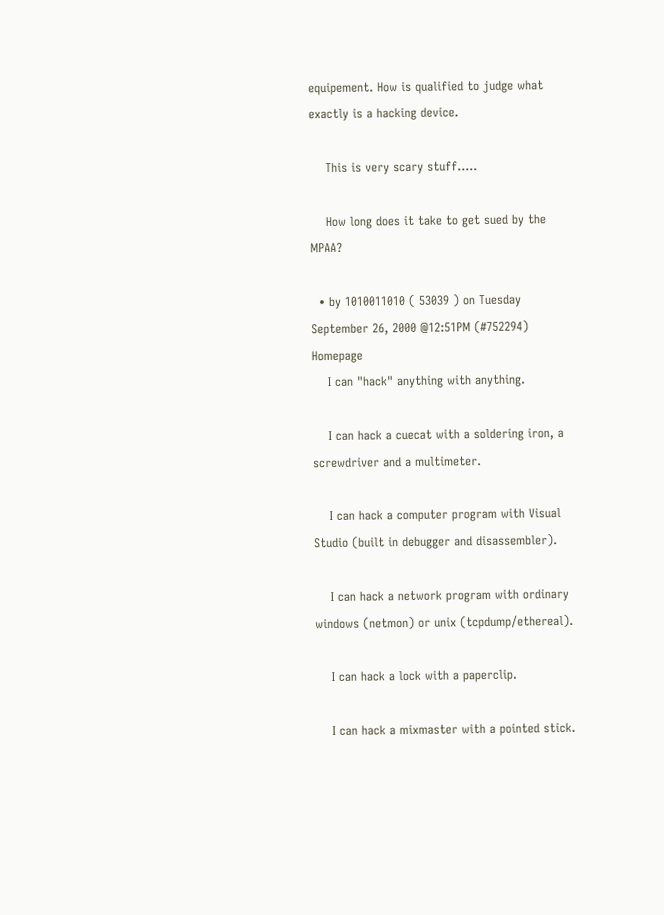equipement. How is qualified to judge what exactly is a hacking device.

    This is very scary stuff.....

    How long does it take to get sued by the MPAA?

  • by 1010011010 ( 53039 ) on Tuesday September 26, 2000 @12:51PM (#752294) Homepage
    I can "hack" anything with anything.

    I can hack a cuecat with a soldering iron, a screwdriver and a multimeter.

    I can hack a computer program with Visual Studio (built in debugger and disassembler).

    I can hack a network program with ordinary windows (netmon) or unix (tcpdump/ethereal).

    I can hack a lock with a paperclip.

    I can hack a mixmaster with a pointed stick.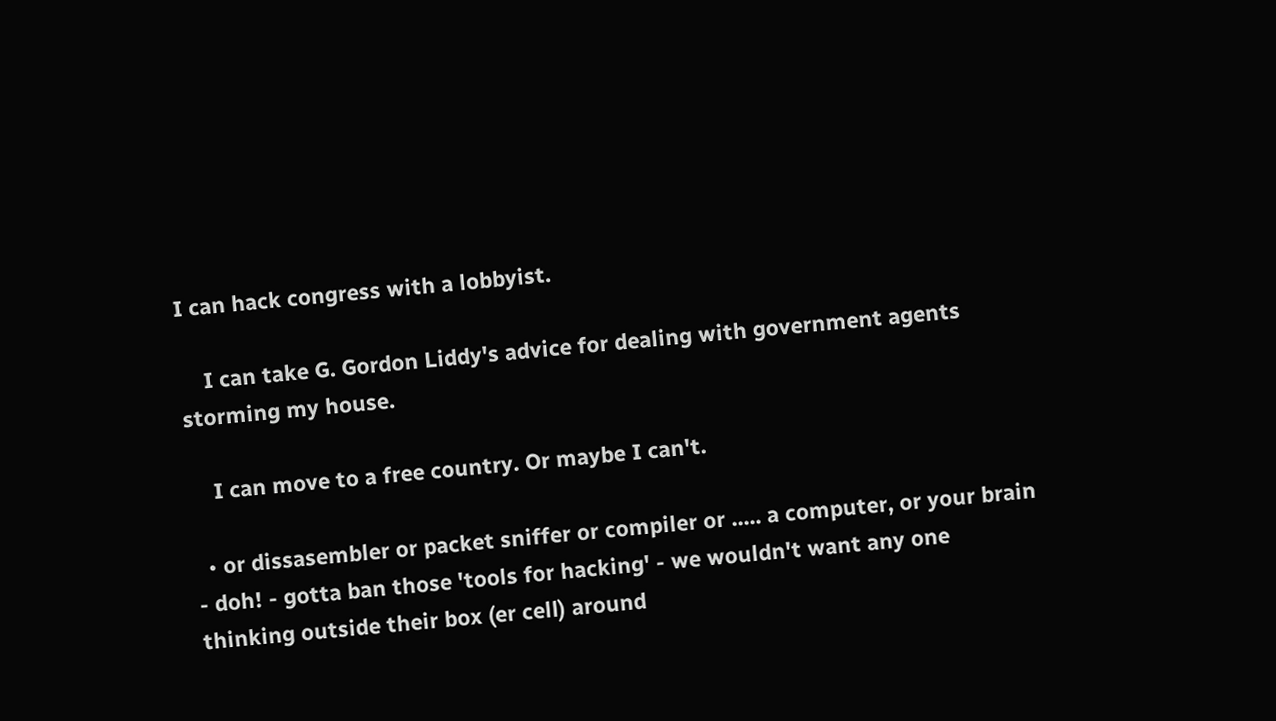I can hack congress with a lobbyist.

    I can take G. Gordon Liddy's advice for dealing with government agents storming my house.

    I can move to a free country. Or maybe I can't.

  • or dissasembler or packet sniffer or compiler or ..... a computer, or your brain - doh! - gotta ban those 'tools for hacking' - we wouldn't want any one thinking outside their box (er cell) around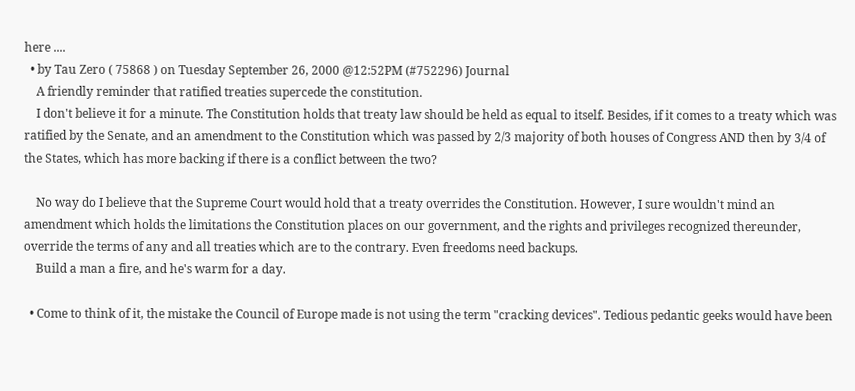here ....
  • by Tau Zero ( 75868 ) on Tuesday September 26, 2000 @12:52PM (#752296) Journal
    A friendly reminder that ratified treaties supercede the constitution.
    I don't believe it for a minute. The Constitution holds that treaty law should be held as equal to itself. Besides, if it comes to a treaty which was ratified by the Senate, and an amendment to the Constitution which was passed by 2/3 majority of both houses of Congress AND then by 3/4 of the States, which has more backing if there is a conflict between the two?

    No way do I believe that the Supreme Court would hold that a treaty overrides the Constitution. However, I sure wouldn't mind an amendment which holds the limitations the Constitution places on our government, and the rights and privileges recognized thereunder, override the terms of any and all treaties which are to the contrary. Even freedoms need backups.
    Build a man a fire, and he's warm for a day.

  • Come to think of it, the mistake the Council of Europe made is not using the term "cracking devices". Tedious pedantic geeks would have been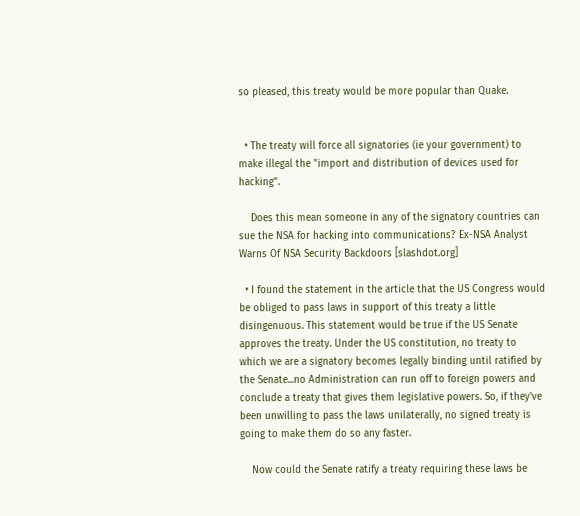so pleased, this treaty would be more popular than Quake.


  • The treaty will force all signatories (ie your government) to make illegal the "import and distribution of devices used for hacking".

    Does this mean someone in any of the signatory countries can sue the NSA for hacking into communications? Ex-NSA Analyst Warns Of NSA Security Backdoors [slashdot.org]

  • I found the statement in the article that the US Congress would be obliged to pass laws in support of this treaty a little disingenuous. This statement would be true if the US Senate approves the treaty. Under the US constitution, no treaty to which we are a signatory becomes legally binding until ratified by the Senate...no Administration can run off to foreign powers and conclude a treaty that gives them legislative powers. So, if they've been unwilling to pass the laws unilaterally, no signed treaty is going to make them do so any faster.

    Now could the Senate ratify a treaty requiring these laws be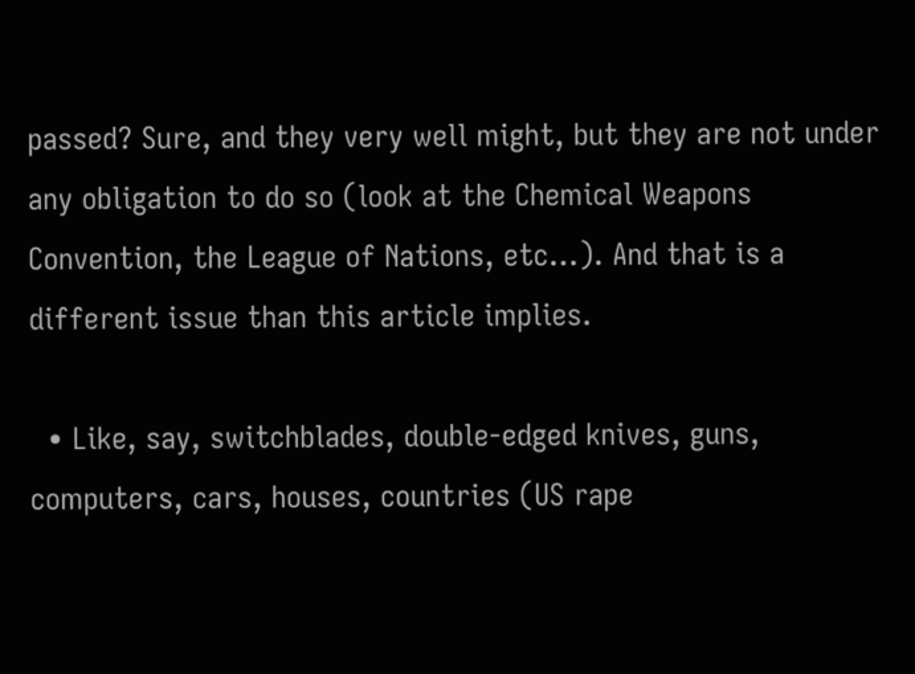passed? Sure, and they very well might, but they are not under any obligation to do so (look at the Chemical Weapons Convention, the League of Nations, etc...). And that is a different issue than this article implies.

  • Like, say, switchblades, double-edged knives, guns, computers, cars, houses, countries (US rape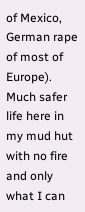of Mexico, German rape of most of Europe). Much safer life here in my mud hut with no fire and only what I can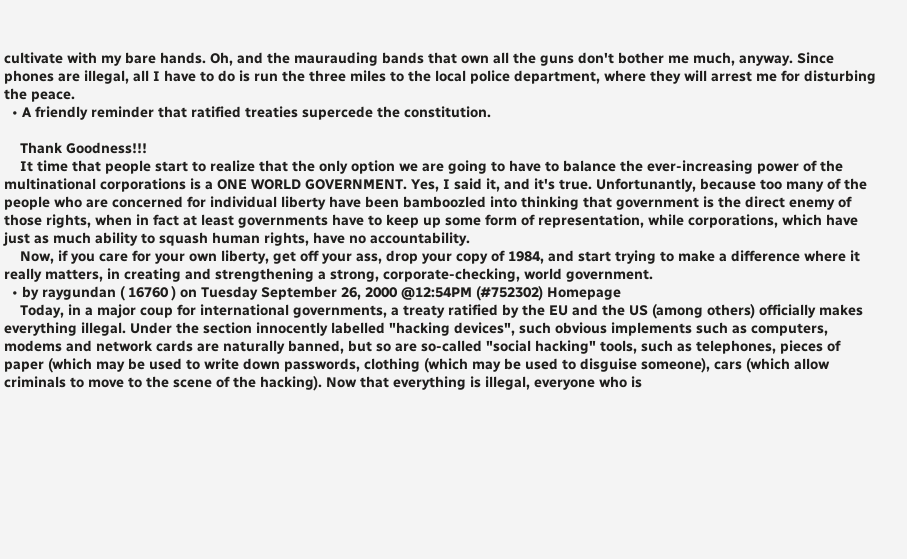cultivate with my bare hands. Oh, and the maurauding bands that own all the guns don't bother me much, anyway. Since phones are illegal, all I have to do is run the three miles to the local police department, where they will arrest me for disturbing the peace.
  • A friendly reminder that ratified treaties supercede the constitution.

    Thank Goodness!!!
    It time that people start to realize that the only option we are going to have to balance the ever-increasing power of the multinational corporations is a ONE WORLD GOVERNMENT. Yes, I said it, and it's true. Unfortunantly, because too many of the people who are concerned for individual liberty have been bamboozled into thinking that government is the direct enemy of those rights, when in fact at least governments have to keep up some form of representation, while corporations, which have just as much ability to squash human rights, have no accountability.
    Now, if you care for your own liberty, get off your ass, drop your copy of 1984, and start trying to make a difference where it really matters, in creating and strengthening a strong, corporate-checking, world government.
  • by raygundan ( 16760 ) on Tuesday September 26, 2000 @12:54PM (#752302) Homepage
    Today, in a major coup for international governments, a treaty ratified by the EU and the US (among others) officially makes everything illegal. Under the section innocently labelled "hacking devices", such obvious implements such as computers, modems and network cards are naturally banned, but so are so-called "social hacking" tools, such as telephones, pieces of paper (which may be used to write down passwords, clothing (which may be used to disguise someone), cars (which allow criminals to move to the scene of the hacking). Now that everything is illegal, everyone who is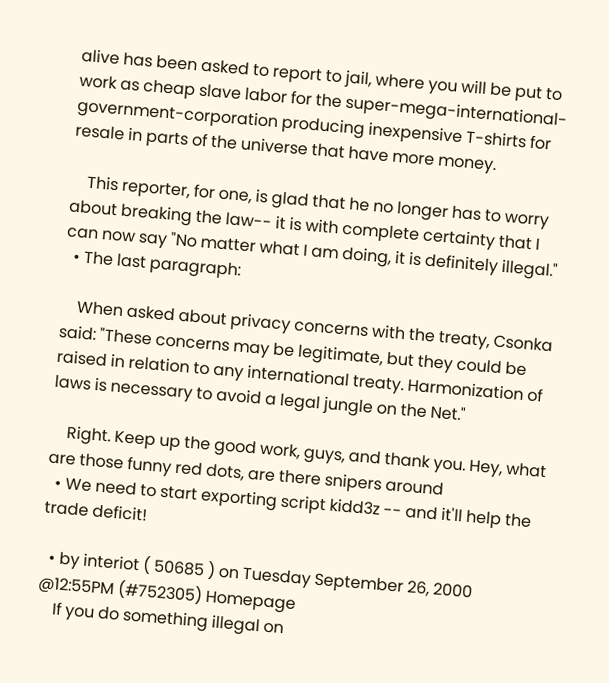alive has been asked to report to jail, where you will be put to work as cheap slave labor for the super-mega-international-government-corporation producing inexpensive T-shirts for resale in parts of the universe that have more money.

    This reporter, for one, is glad that he no longer has to worry about breaking the law-- it is with complete certainty that I can now say "No matter what I am doing, it is definitely illegal."
  • The last paragraph:

    When asked about privacy concerns with the treaty, Csonka said: "These concerns may be legitimate, but they could be raised in relation to any international treaty. Harmonization of laws is necessary to avoid a legal jungle on the Net."

    Right. Keep up the good work, guys, and thank you. Hey, what are those funny red dots, are there snipers around
  • We need to start exporting script kidd3z -- and it'll help the trade deficit!

  • by interiot ( 50685 ) on Tuesday September 26, 2000 @12:55PM (#752305) Homepage
    If you do something illegal on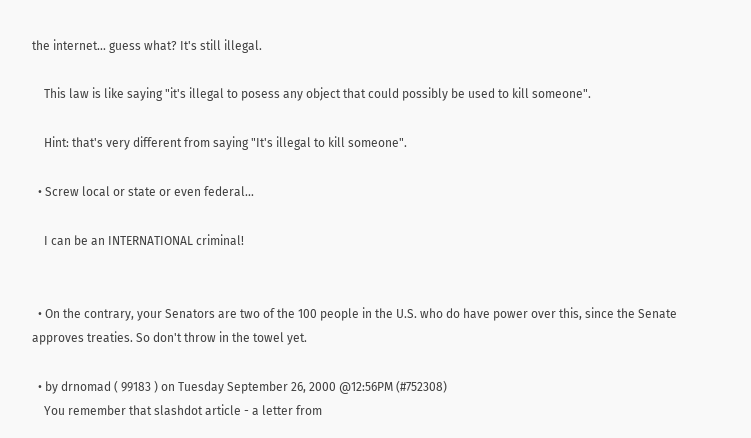the internet... guess what? It's still illegal.

    This law is like saying "it's illegal to posess any object that could possibly be used to kill someone".

    Hint: that's very different from saying "It's illegal to kill someone".

  • Screw local or state or even federal...

    I can be an INTERNATIONAL criminal!


  • On the contrary, your Senators are two of the 100 people in the U.S. who do have power over this, since the Senate approves treaties. So don't throw in the towel yet.

  • by drnomad ( 99183 ) on Tuesday September 26, 2000 @12:56PM (#752308)
    You remember that slashdot article - a letter from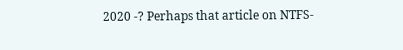2020 -? Perhaps that article on NTFS-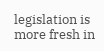legislation is more fresh in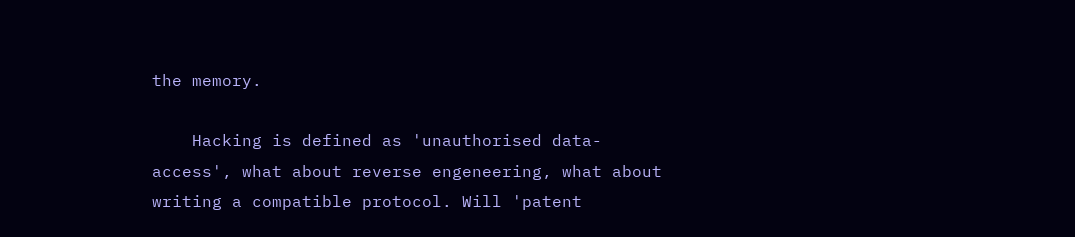the memory.

    Hacking is defined as 'unauthorised data-access', what about reverse engeneering, what about writing a compatible protocol. Will 'patent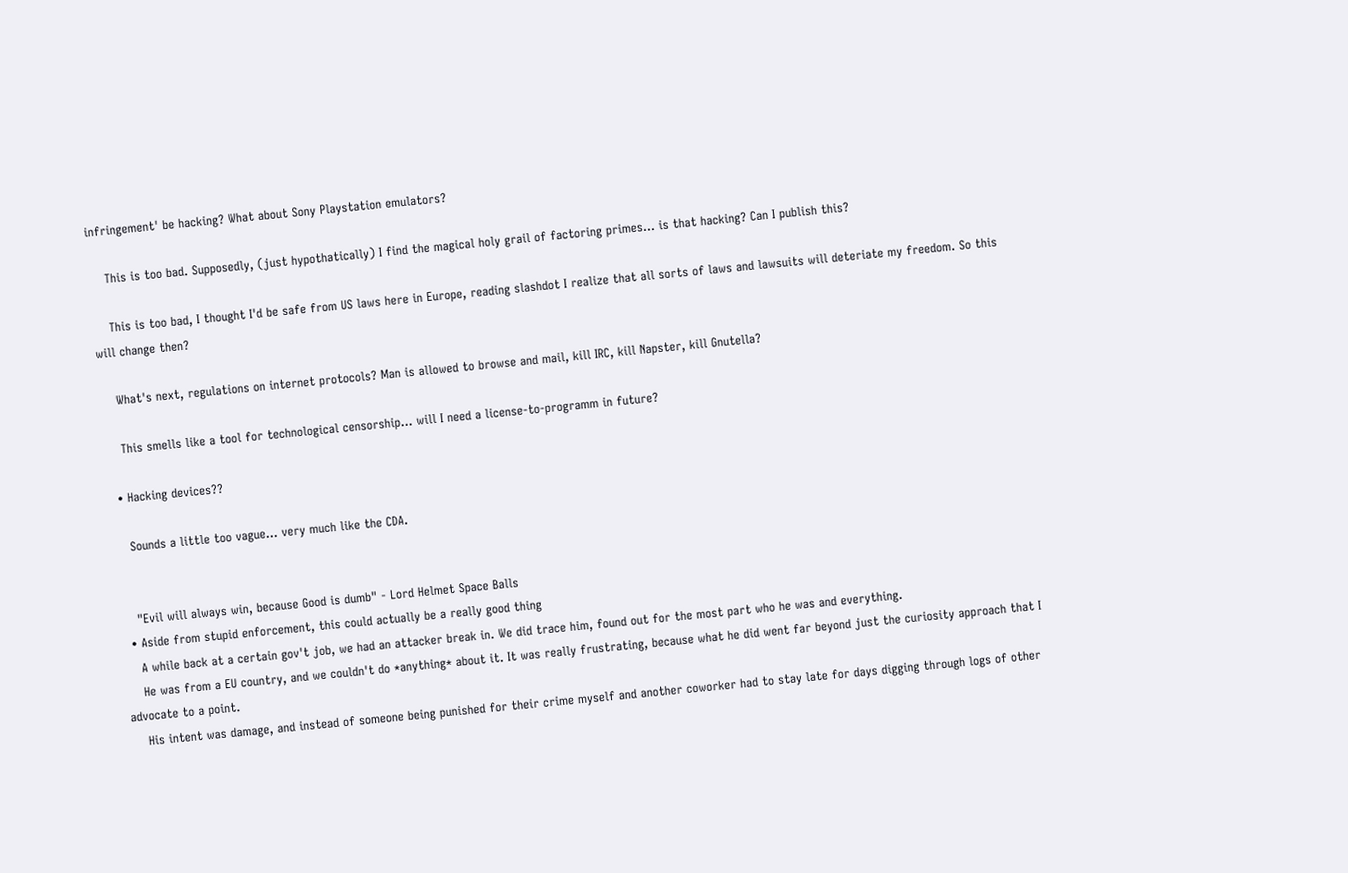infringement' be hacking? What about Sony Playstation emulators?

    This is too bad. Supposedly, (just hypothatically) I find the magical holy grail of factoring primes... is that hacking? Can I publish this?

    This is too bad, I thought I'd be safe from US laws here in Europe, reading slashdot I realize that all sorts of laws and lawsuits will deteriate my freedom. So this will change then?

    What's next, regulations on internet protocols? Man is allowed to browse and mail, kill IRC, kill Napster, kill Gnutella?

    This smells like a tool for technological censorship... will I need a license-to-programm in future?

  • Hacking devices??

    Sounds a little too vague... very much like the CDA.


    "Evil will always win, because Good is dumb" - Lord Helmet Space Balls
  • Aside from stupid enforcement, this could actually be a really good thing
    A while back at a certain gov't job, we had an attacker break in. We did trace him, found out for the most part who he was and everything.
    He was from a EU country, and we couldn't do *anything* about it. It was really frustrating, because what he did went far beyond just the curiosity approach that I advocate to a point.
    His intent was damage, and instead of someone being punished for their crime myself and another coworker had to stay late for days digging through logs of other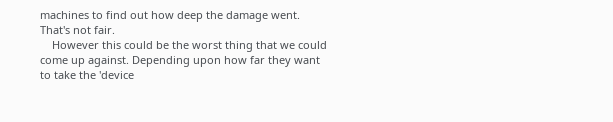machines to find out how deep the damage went. That's not fair.
    However this could be the worst thing that we could come up against. Depending upon how far they want to take the 'device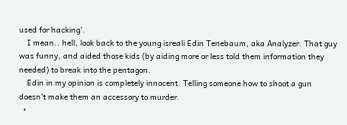used for hacking'.
    I mean.. hell, look back to the young isreali Edin Tenebaum, aka Analyzer. That guy was funny, and aided those kids (by aiding more or less told them information they needed) to break into the pentagon.
    Edin in my opinion is completely innocent. Telling someone how to shoot a gun doesn't make them an accessory to murder.
  •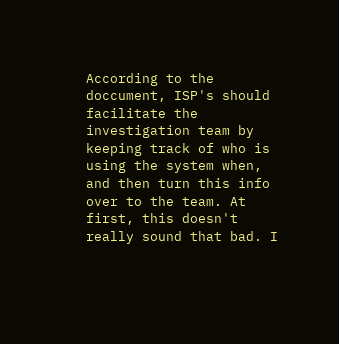According to the doccument, ISP's should facilitate the investigation team by keeping track of who is using the system when, and then turn this info over to the team. At first, this doesn't really sound that bad. I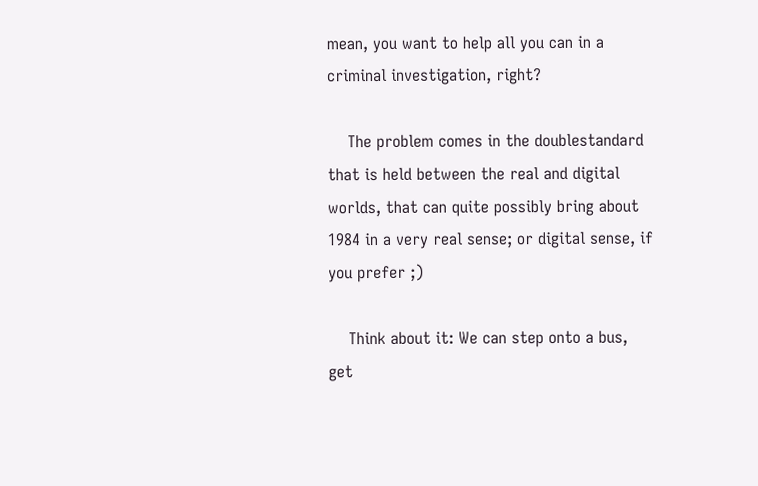mean, you want to help all you can in a criminal investigation, right?

    The problem comes in the doublestandard that is held between the real and digital worlds, that can quite possibly bring about 1984 in a very real sense; or digital sense, if you prefer ;)

    Think about it: We can step onto a bus, get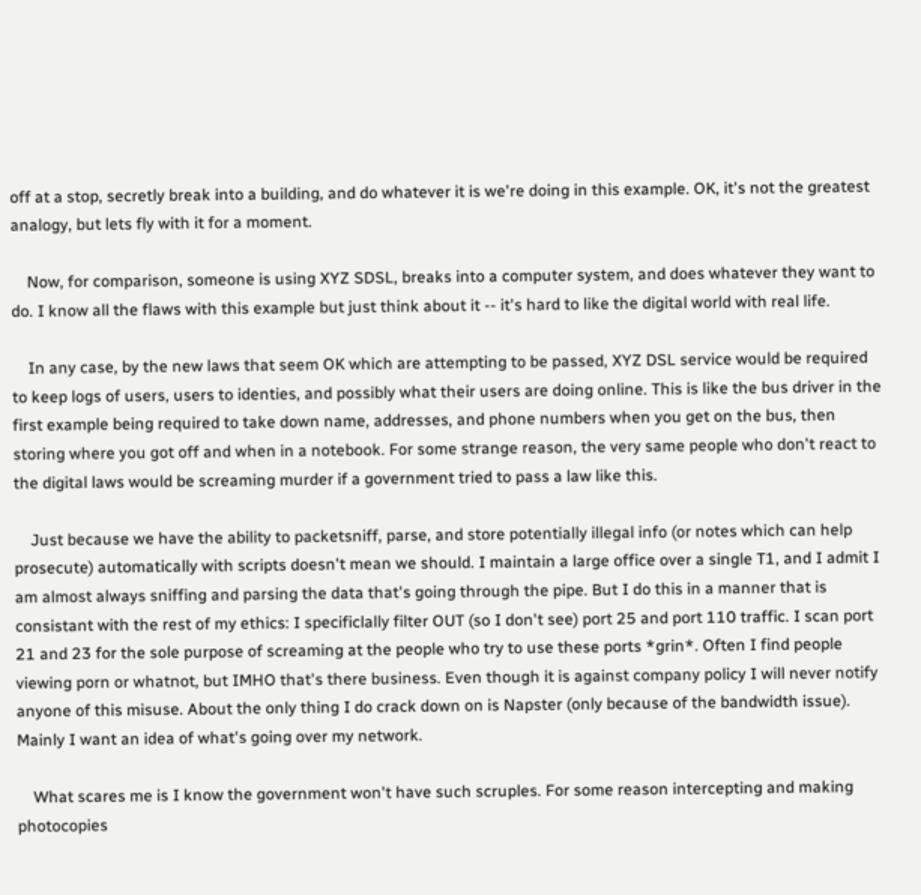off at a stop, secretly break into a building, and do whatever it is we're doing in this example. OK, it's not the greatest analogy, but lets fly with it for a moment.

    Now, for comparison, someone is using XYZ SDSL, breaks into a computer system, and does whatever they want to do. I know all the flaws with this example but just think about it -- it's hard to like the digital world with real life.

    In any case, by the new laws that seem OK which are attempting to be passed, XYZ DSL service would be required to keep logs of users, users to identies, and possibly what their users are doing online. This is like the bus driver in the first example being required to take down name, addresses, and phone numbers when you get on the bus, then storing where you got off and when in a notebook. For some strange reason, the very same people who don't react to the digital laws would be screaming murder if a government tried to pass a law like this.

    Just because we have the ability to packetsniff, parse, and store potentially illegal info (or notes which can help prosecute) automatically with scripts doesn't mean we should. I maintain a large office over a single T1, and I admit I am almost always sniffing and parsing the data that's going through the pipe. But I do this in a manner that is consistant with the rest of my ethics: I specificlally filter OUT (so I don't see) port 25 and port 110 traffic. I scan port 21 and 23 for the sole purpose of screaming at the people who try to use these ports *grin*. Often I find people viewing porn or whatnot, but IMHO that's there business. Even though it is against company policy I will never notify anyone of this misuse. About the only thing I do crack down on is Napster (only because of the bandwidth issue). Mainly I want an idea of what's going over my network.

    What scares me is I know the government won't have such scruples. For some reason intercepting and making photocopies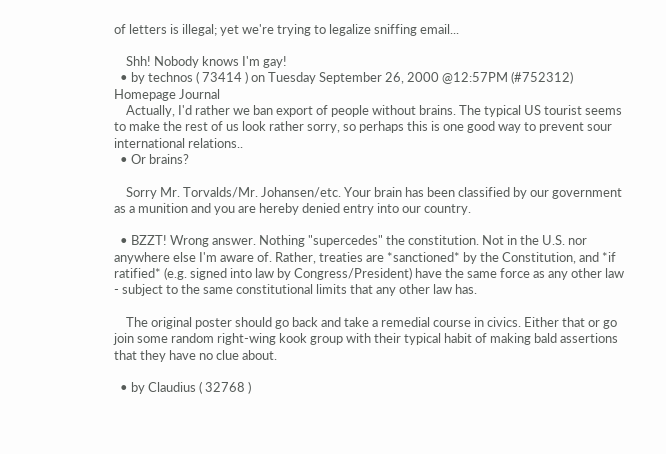of letters is illegal; yet we're trying to legalize sniffing email...

    Shh! Nobody knows I'm gay!
  • by technos ( 73414 ) on Tuesday September 26, 2000 @12:57PM (#752312) Homepage Journal
    Actually, I'd rather we ban export of people without brains. The typical US tourist seems to make the rest of us look rather sorry, so perhaps this is one good way to prevent sour international relations..
  • Or brains?

    Sorry Mr. Torvalds/Mr. Johansen/etc. Your brain has been classified by our government as a munition and you are hereby denied entry into our country.

  • BZZT! Wrong answer. Nothing "supercedes" the constitution. Not in the U.S. nor anywhere else I'm aware of. Rather, treaties are *sanctioned* by the Constitution, and *if ratified* (e.g. signed into law by Congress/President) have the same force as any other law - subject to the same constitutional limits that any other law has.

    The original poster should go back and take a remedial course in civics. Either that or go join some random right-wing kook group with their typical habit of making bald assertions that they have no clue about.

  • by Claudius ( 32768 )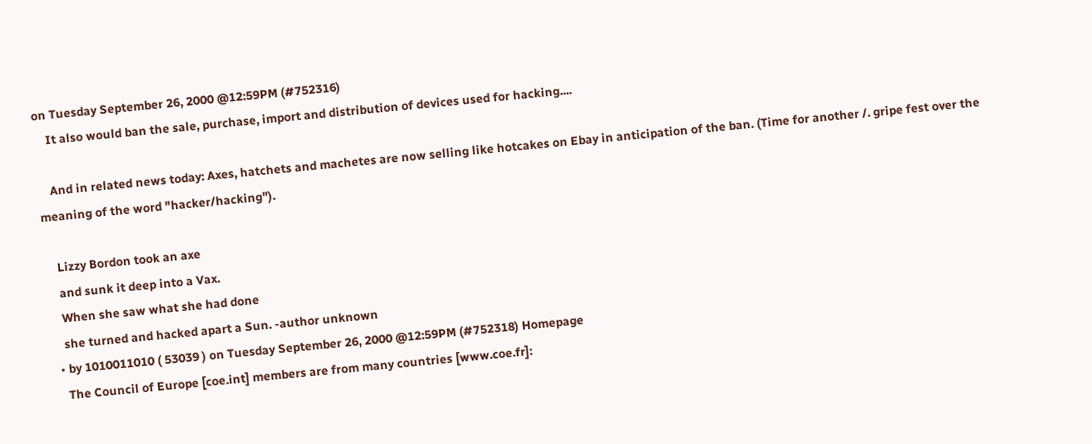on Tuesday September 26, 2000 @12:59PM (#752316)
    It also would ban the sale, purchase, import and distribution of devices used for hacking....

    And in related news today: Axes, hatchets and machetes are now selling like hotcakes on Ebay in anticipation of the ban. (Time for another /. gripe fest over the meaning of the word "hacker/hacking").

    Lizzy Bordon took an axe
    and sunk it deep into a Vax.
    When she saw what she had done
    she turned and hacked apart a Sun. -author unknown
  • by 1010011010 ( 53039 ) on Tuesday September 26, 2000 @12:59PM (#752318) Homepage
    The Council of Europe [coe.int] members are from many countries [www.coe.fr]: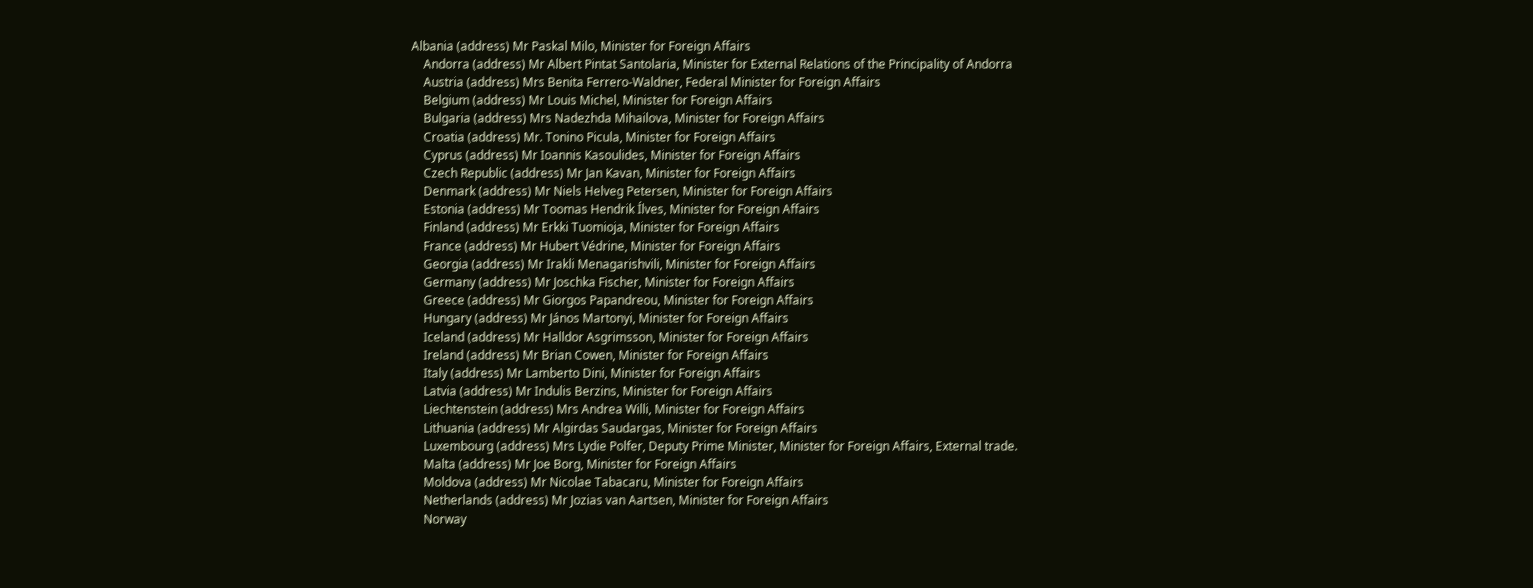Albania (address) Mr Paskal Milo, Minister for Foreign Affairs
    Andorra (address) Mr Albert Pintat Santolaria, Minister for External Relations of the Principality of Andorra
    Austria (address) Mrs Benita Ferrero-Waldner, Federal Minister for Foreign Affairs
    Belgium (address) Mr Louis Michel, Minister for Foreign Affairs
    Bulgaria (address) Mrs Nadezhda Mihailova, Minister for Foreign Affairs
    Croatia (address) Mr. Tonino Picula, Minister for Foreign Affairs
    Cyprus (address) Mr Ioannis Kasoulides, Minister for Foreign Affairs
    Czech Republic (address) Mr Jan Kavan, Minister for Foreign Affairs
    Denmark (address) Mr Niels Helveg Petersen, Minister for Foreign Affairs
    Estonia (address) Mr Toomas Hendrik Ílves, Minister for Foreign Affairs
    Finland (address) Mr Erkki Tuomioja, Minister for Foreign Affairs
    France (address) Mr Hubert Védrine, Minister for Foreign Affairs
    Georgia (address) Mr Irakli Menagarishvili, Minister for Foreign Affairs
    Germany (address) Mr Joschka Fischer, Minister for Foreign Affairs
    Greece (address) Mr Giorgos Papandreou, Minister for Foreign Affairs
    Hungary (address) Mr János Martonyi, Minister for Foreign Affairs
    Iceland (address) Mr Halldor Asgrimsson, Minister for Foreign Affairs
    Ireland (address) Mr Brian Cowen, Minister for Foreign Affairs
    Italy (address) Mr Lamberto Dini, Minister for Foreign Affairs
    Latvia (address) Mr Indulis Berzins, Minister for Foreign Affairs
    Liechtenstein (address) Mrs Andrea Willi, Minister for Foreign Affairs
    Lithuania (address) Mr Algirdas Saudargas, Minister for Foreign Affairs
    Luxembourg (address) Mrs Lydie Polfer, Deputy Prime Minister, Minister for Foreign Affairs, External trade.
    Malta (address) Mr Joe Borg, Minister for Foreign Affairs
    Moldova (address) Mr Nicolae Tabacaru, Minister for Foreign Affairs
    Netherlands (address) Mr Jozias van Aartsen, Minister for Foreign Affairs
    Norway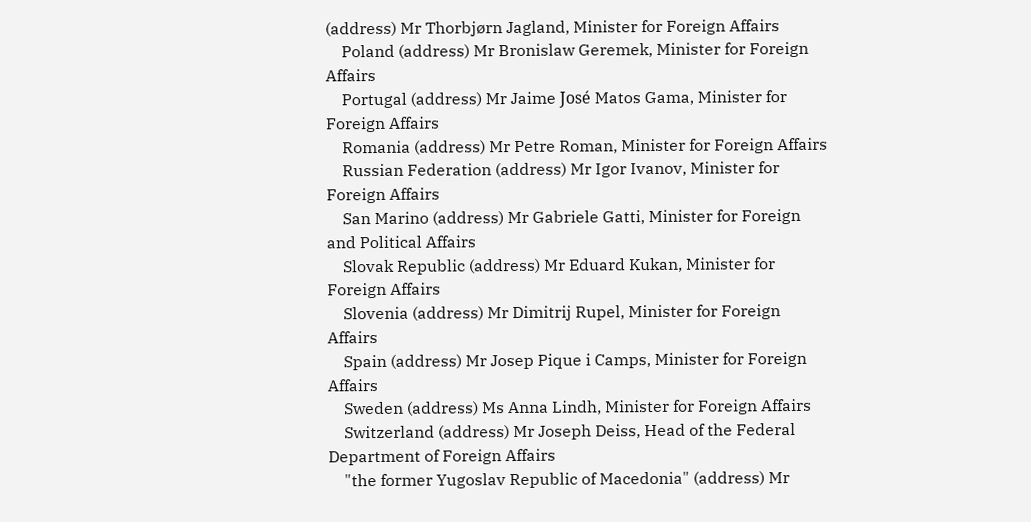(address) Mr Thorbjørn Jagland, Minister for Foreign Affairs
    Poland (address) Mr Bronislaw Geremek, Minister for Foreign Affairs
    Portugal (address) Mr Jaime José Matos Gama, Minister for Foreign Affairs
    Romania (address) Mr Petre Roman, Minister for Foreign Affairs
    Russian Federation (address) Mr Igor Ivanov, Minister for Foreign Affairs
    San Marino (address) Mr Gabriele Gatti, Minister for Foreign and Political Affairs
    Slovak Republic (address) Mr Eduard Kukan, Minister for Foreign Affairs
    Slovenia (address) Mr Dimitrij Rupel, Minister for Foreign Affairs
    Spain (address) Mr Josep Pique i Camps, Minister for Foreign Affairs
    Sweden (address) Ms Anna Lindh, Minister for Foreign Affairs
    Switzerland (address) Mr Joseph Deiss, Head of the Federal Department of Foreign Affairs
    "the former Yugoslav Republic of Macedonia" (address) Mr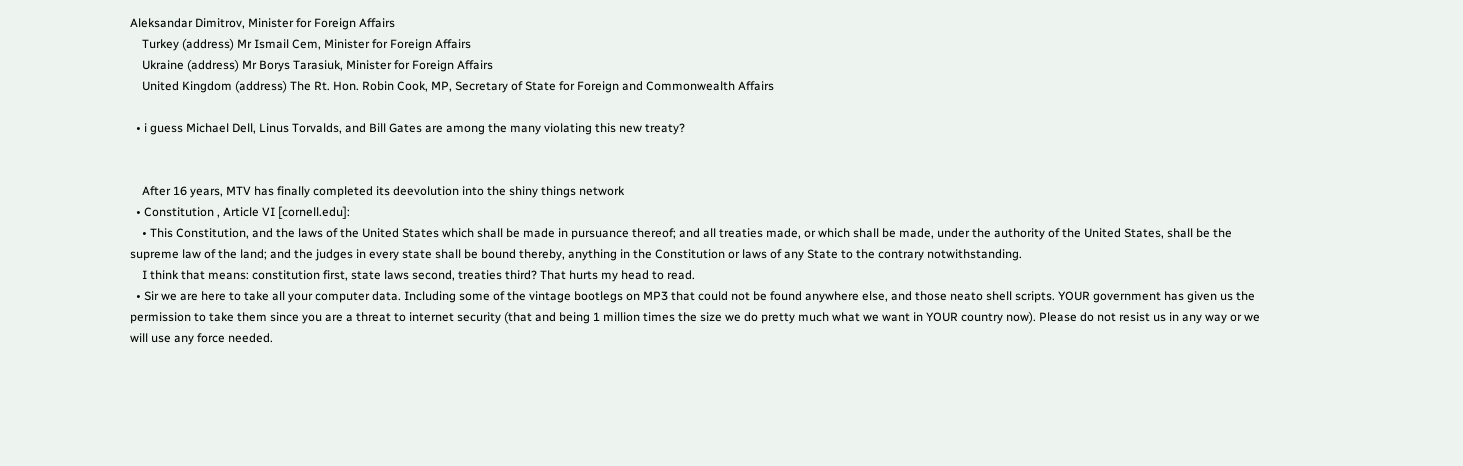Aleksandar Dimitrov, Minister for Foreign Affairs
    Turkey (address) Mr Ismail Cem, Minister for Foreign Affairs
    Ukraine (address) Mr Borys Tarasiuk, Minister for Foreign Affairs
    United Kingdom (address) The Rt. Hon. Robin Cook, MP, Secretary of State for Foreign and Commonwealth Affairs

  • i guess Michael Dell, Linus Torvalds, and Bill Gates are among the many violating this new treaty?


    After 16 years, MTV has finally completed its deevolution into the shiny things network
  • Constitution , Article VI [cornell.edu]:
    • This Constitution, and the laws of the United States which shall be made in pursuance thereof; and all treaties made, or which shall be made, under the authority of the United States, shall be the supreme law of the land; and the judges in every state shall be bound thereby, anything in the Constitution or laws of any State to the contrary notwithstanding.
    I think that means: constitution first, state laws second, treaties third? That hurts my head to read.
  • Sir we are here to take all your computer data. Including some of the vintage bootlegs on MP3 that could not be found anywhere else, and those neato shell scripts. YOUR government has given us the permission to take them since you are a threat to internet security (that and being 1 million times the size we do pretty much what we want in YOUR country now). Please do not resist us in any way or we will use any force needed.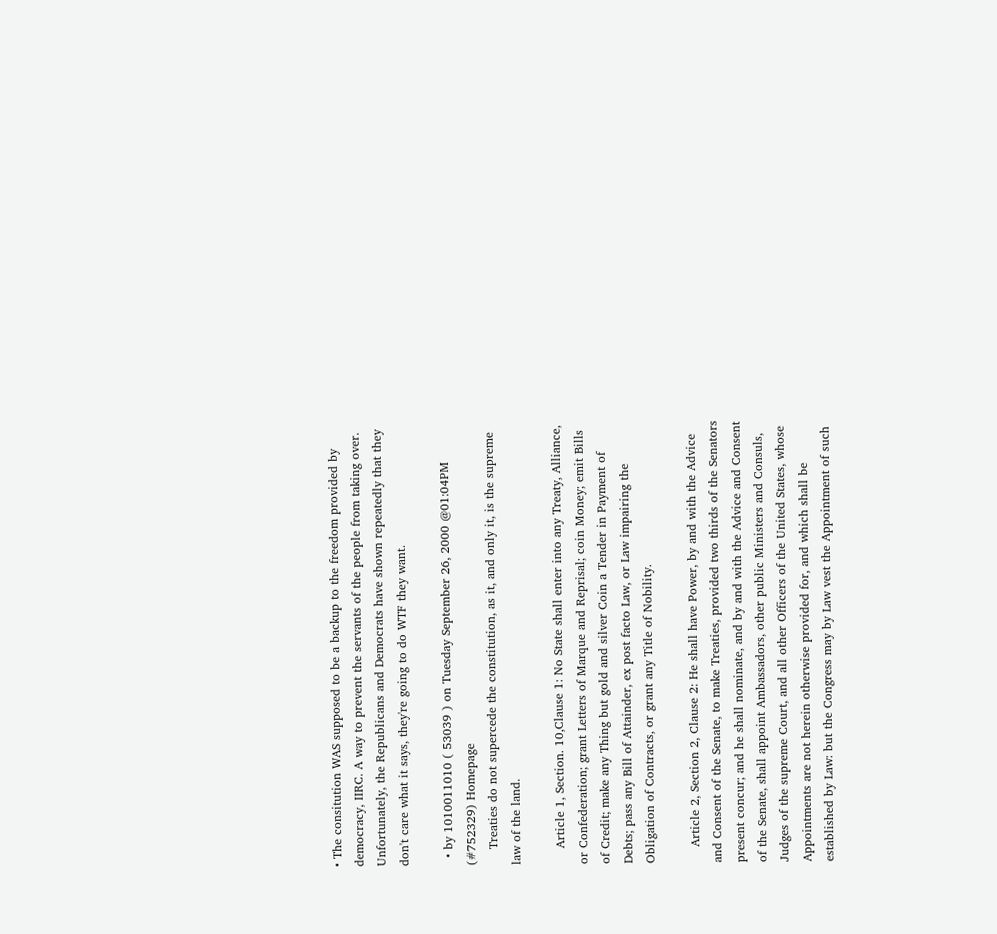• The consitution WAS supposed to be a backup to the freedom provided by democracy, IIRC. A way to prevent the servants of the people from taking over. Unfortunately, the Republicans and Democrats have shown repeatedly that they don't care what it says, they're going to do WTF they want.

  • by 1010011010 ( 53039 ) on Tuesday September 26, 2000 @01:04PM (#752329) Homepage
    Treaties do not supercede the constitution, as it, and only it, is the supreme law of the land.

    Article 1, Section. 10,Clause 1: No State shall enter into any Treaty, Alliance, or Confederation; grant Letters of Marque and Reprisal; coin Money; emit Bills of Credit; make any Thing but gold and silver Coin a Tender in Payment of Debts; pass any Bill of Attainder, ex post facto Law, or Law impairing the Obligation of Contracts, or grant any Title of Nobility.

    Article 2, Section 2, Clause 2: He shall have Power, by and with the Advice and Consent of the Senate, to make Treaties, provided two thirds of the Senators present concur; and he shall nominate, and by and with the Advice and Consent of the Senate, shall appoint Ambassadors, other public Ministers and Consuls, Judges of the supreme Court, and all other Officers of the United States, whose Appointments are not herein otherwise provided for, and which shall be established by Law: but the Congress may by Law vest the Appointment of such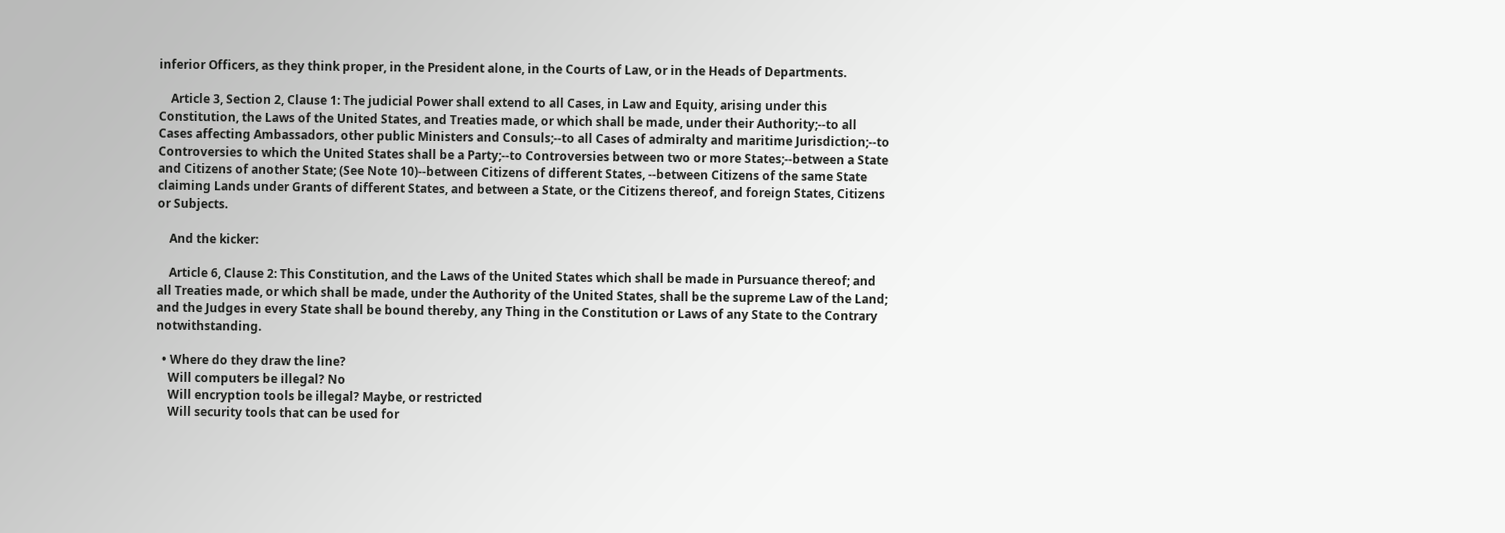inferior Officers, as they think proper, in the President alone, in the Courts of Law, or in the Heads of Departments.

    Article 3, Section 2, Clause 1: The judicial Power shall extend to all Cases, in Law and Equity, arising under this Constitution, the Laws of the United States, and Treaties made, or which shall be made, under their Authority;--to all Cases affecting Ambassadors, other public Ministers and Consuls;--to all Cases of admiralty and maritime Jurisdiction;--to Controversies to which the United States shall be a Party;--to Controversies between two or more States;--between a State and Citizens of another State; (See Note 10)--between Citizens of different States, --between Citizens of the same State claiming Lands under Grants of different States, and between a State, or the Citizens thereof, and foreign States, Citizens or Subjects.

    And the kicker:

    Article 6, Clause 2: This Constitution, and the Laws of the United States which shall be made in Pursuance thereof; and all Treaties made, or which shall be made, under the Authority of the United States, shall be the supreme Law of the Land; and the Judges in every State shall be bound thereby, any Thing in the Constitution or Laws of any State to the Contrary notwithstanding.

  • Where do they draw the line?
    Will computers be illegal? No
    Will encryption tools be illegal? Maybe, or restricted
    Will security tools that can be used for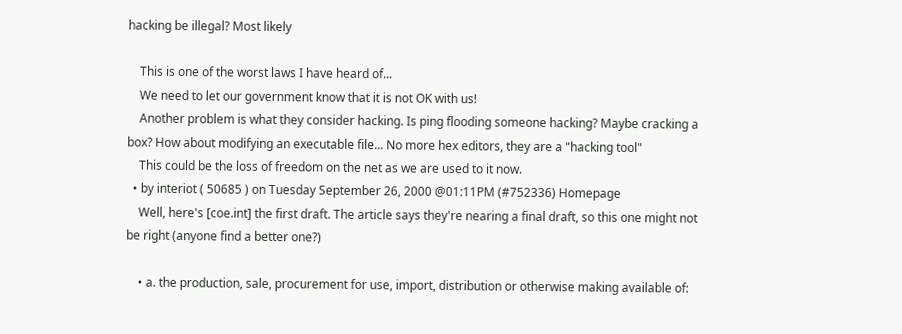hacking be illegal? Most likely

    This is one of the worst laws I have heard of...
    We need to let our government know that it is not OK with us!
    Another problem is what they consider hacking. Is ping flooding someone hacking? Maybe cracking a box? How about modifying an executable file... No more hex editors, they are a "hacking tool"
    This could be the loss of freedom on the net as we are used to it now.
  • by interiot ( 50685 ) on Tuesday September 26, 2000 @01:11PM (#752336) Homepage
    Well, here's [coe.int] the first draft. The article says they're nearing a final draft, so this one might not be right (anyone find a better one?)

    • a. the production, sale, procurement for use, import, distribution or otherwise making available of: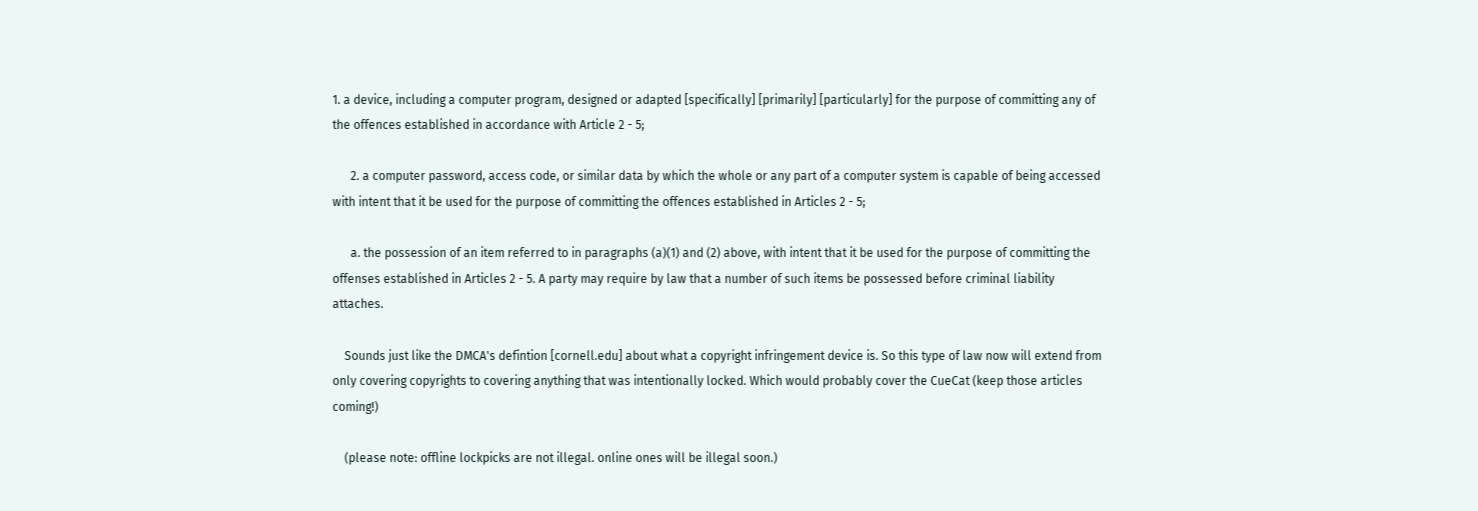1. a device, including a computer program, designed or adapted [specifically] [primarily] [particularly] for the purpose of committing any of the offences established in accordance with Article 2 - 5;

      2. a computer password, access code, or similar data by which the whole or any part of a computer system is capable of being accessed with intent that it be used for the purpose of committing the offences established in Articles 2 - 5;

      a. the possession of an item referred to in paragraphs (a)(1) and (2) above, with intent that it be used for the purpose of committing the offenses established in Articles 2 - 5. A party may require by law that a number of such items be possessed before criminal liability attaches.

    Sounds just like the DMCA's defintion [cornell.edu] about what a copyright infringement device is. So this type of law now will extend from only covering copyrights to covering anything that was intentionally locked. Which would probably cover the CueCat (keep those articles coming!)

    (please note: offline lockpicks are not illegal. online ones will be illegal soon.)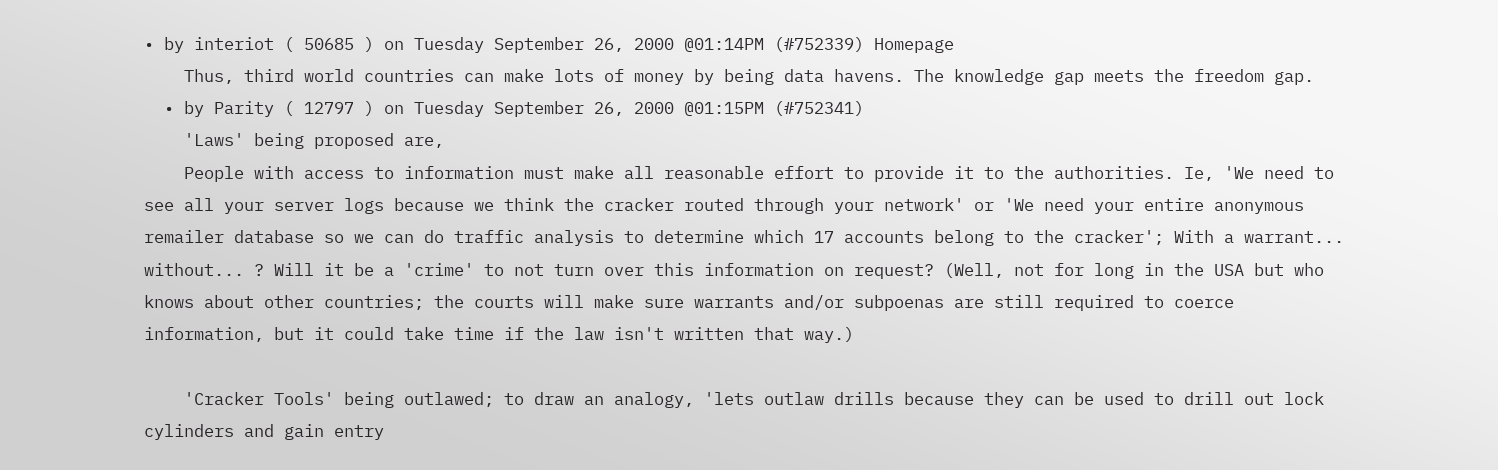• by interiot ( 50685 ) on Tuesday September 26, 2000 @01:14PM (#752339) Homepage
    Thus, third world countries can make lots of money by being data havens. The knowledge gap meets the freedom gap.
  • by Parity ( 12797 ) on Tuesday September 26, 2000 @01:15PM (#752341)
    'Laws' being proposed are,
    People with access to information must make all reasonable effort to provide it to the authorities. Ie, 'We need to see all your server logs because we think the cracker routed through your network' or 'We need your entire anonymous remailer database so we can do traffic analysis to determine which 17 accounts belong to the cracker'; With a warrant... without... ? Will it be a 'crime' to not turn over this information on request? (Well, not for long in the USA but who knows about other countries; the courts will make sure warrants and/or subpoenas are still required to coerce information, but it could take time if the law isn't written that way.)

    'Cracker Tools' being outlawed; to draw an analogy, 'lets outlaw drills because they can be used to drill out lock cylinders and gain entry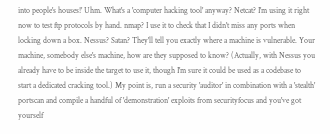into people's houses!' Uhm. What's a 'computer hacking tool' anyway? Netcat? I'm using it right now to test ftp protocols by hand. nmap? I use it to check that I didn't miss any ports when locking down a box. Nessus? Satan? They'll tell you exactly where a machine is vulnerable. Your machine, somebody else's machine, how are they supposed to know? (Actually, with Nessus you already have to be inside the target to use it, though I'm sure it could be used as a codebase to start a dedicated cracking tool.) My point is, run a security 'auditor' in combination with a 'stealth' portscan and compile a handful of 'demonstration' exploits from securityfocus and you've got yourself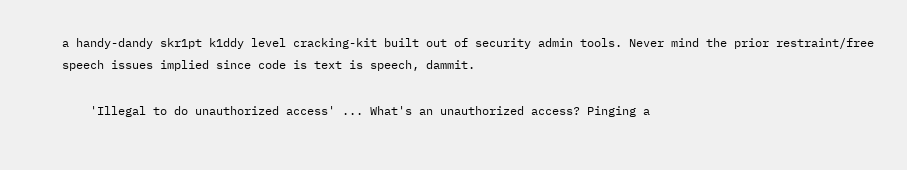a handy-dandy skr1pt k1ddy level cracking-kit built out of security admin tools. Never mind the prior restraint/free speech issues implied since code is text is speech, dammit.

    'Illegal to do unauthorized access' ... What's an unauthorized access? Pinging a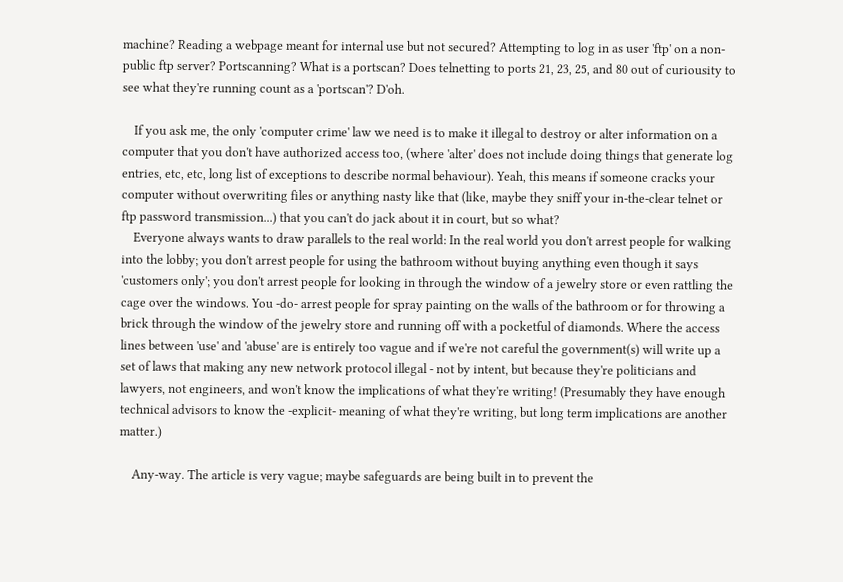machine? Reading a webpage meant for internal use but not secured? Attempting to log in as user 'ftp' on a non-public ftp server? Portscanning? What is a portscan? Does telnetting to ports 21, 23, 25, and 80 out of curiousity to see what they're running count as a 'portscan'? D'oh.

    If you ask me, the only 'computer crime' law we need is to make it illegal to destroy or alter information on a computer that you don't have authorized access too, (where 'alter' does not include doing things that generate log entries, etc, etc, long list of exceptions to describe normal behaviour). Yeah, this means if someone cracks your computer without overwriting files or anything nasty like that (like, maybe they sniff your in-the-clear telnet or ftp password transmission...) that you can't do jack about it in court, but so what?
    Everyone always wants to draw parallels to the real world: In the real world you don't arrest people for walking into the lobby; you don't arrest people for using the bathroom without buying anything even though it says 'customers only'; you don't arrest people for looking in through the window of a jewelry store or even rattling the cage over the windows. You -do- arrest people for spray painting on the walls of the bathroom or for throwing a brick through the window of the jewelry store and running off with a pocketful of diamonds. Where the access lines between 'use' and 'abuse' are is entirely too vague and if we're not careful the government(s) will write up a set of laws that making any new network protocol illegal - not by intent, but because they're politicians and lawyers, not engineers, and won't know the implications of what they're writing! (Presumably they have enough technical advisors to know the -explicit- meaning of what they're writing, but long term implications are another matter.)

    Any-way. The article is very vague; maybe safeguards are being built in to prevent the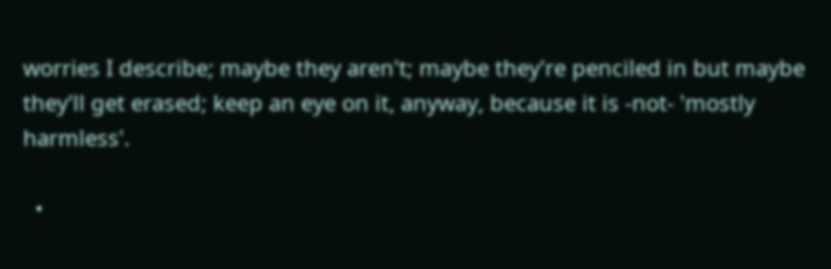worries I describe; maybe they aren't; maybe they're penciled in but maybe they'll get erased; keep an eye on it, anyway, because it is -not- 'mostly harmless'.

  •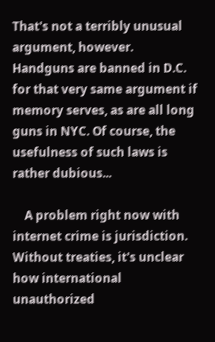That's not a terribly unusual argument, however. Handguns are banned in D.C. for that very same argument if memory serves, as are all long guns in NYC. Of course, the usefulness of such laws is rather dubious...

    A problem right now with internet crime is jurisdiction. Without treaties, it's unclear how international unauthorized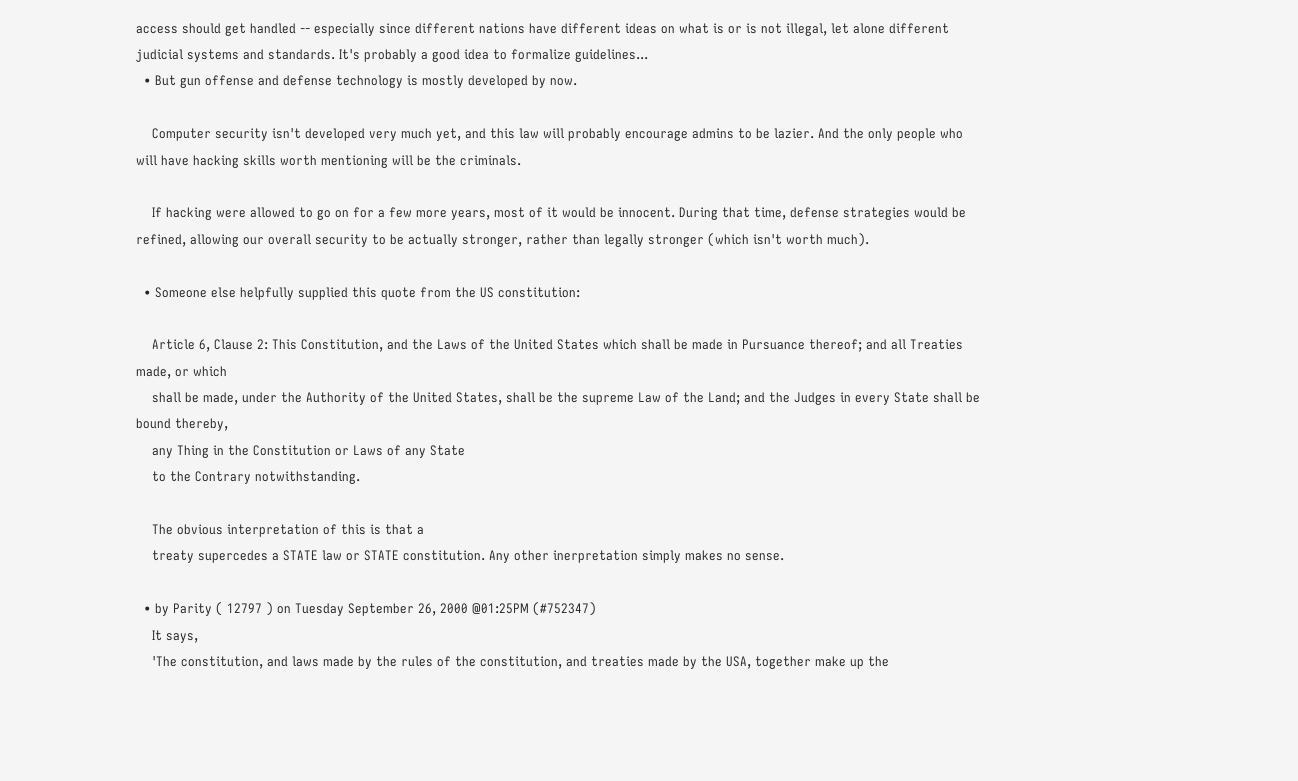access should get handled -- especially since different nations have different ideas on what is or is not illegal, let alone different judicial systems and standards. It's probably a good idea to formalize guidelines...
  • But gun offense and defense technology is mostly developed by now.

    Computer security isn't developed very much yet, and this law will probably encourage admins to be lazier. And the only people who will have hacking skills worth mentioning will be the criminals.

    If hacking were allowed to go on for a few more years, most of it would be innocent. During that time, defense strategies would be refined, allowing our overall security to be actually stronger, rather than legally stronger (which isn't worth much).

  • Someone else helpfully supplied this quote from the US constitution:

    Article 6, Clause 2: This Constitution, and the Laws of the United States which shall be made in Pursuance thereof; and all Treaties made, or which
    shall be made, under the Authority of the United States, shall be the supreme Law of the Land; and the Judges in every State shall be bound thereby,
    any Thing in the Constitution or Laws of any State
    to the Contrary notwithstanding.

    The obvious interpretation of this is that a
    treaty supercedes a STATE law or STATE constitution. Any other inerpretation simply makes no sense.

  • by Parity ( 12797 ) on Tuesday September 26, 2000 @01:25PM (#752347)
    It says,
    'The constitution, and laws made by the rules of the constitution, and treaties made by the USA, together make up the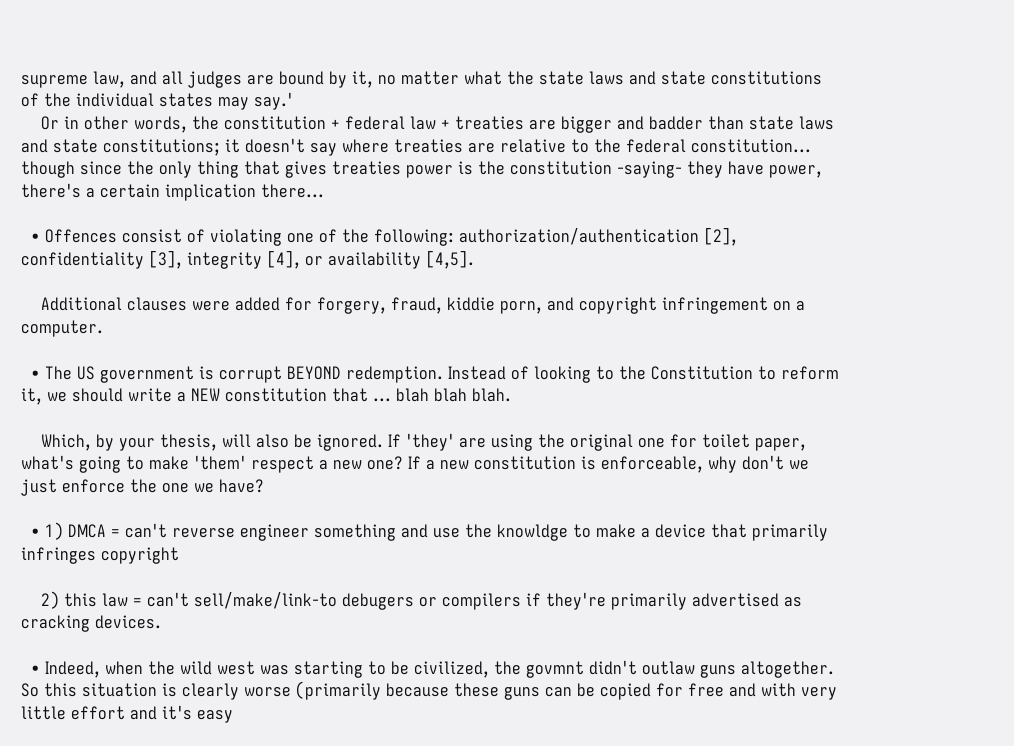supreme law, and all judges are bound by it, no matter what the state laws and state constitutions of the individual states may say.'
    Or in other words, the constitution + federal law + treaties are bigger and badder than state laws and state constitutions; it doesn't say where treaties are relative to the federal constitution... though since the only thing that gives treaties power is the constitution -saying- they have power, there's a certain implication there...

  • Offences consist of violating one of the following: authorization/authentication [2], confidentiality [3], integrity [4], or availability [4,5].

    Additional clauses were added for forgery, fraud, kiddie porn, and copyright infringement on a computer.

  • The US government is corrupt BEYOND redemption. Instead of looking to the Constitution to reform it, we should write a NEW constitution that ... blah blah blah.

    Which, by your thesis, will also be ignored. If 'they' are using the original one for toilet paper, what's going to make 'them' respect a new one? If a new constitution is enforceable, why don't we just enforce the one we have?

  • 1) DMCA = can't reverse engineer something and use the knowldge to make a device that primarily infringes copyright

    2) this law = can't sell/make/link-to debugers or compilers if they're primarily advertised as cracking devices.

  • Indeed, when the wild west was starting to be civilized, the govmnt didn't outlaw guns altogether. So this situation is clearly worse (primarily because these guns can be copied for free and with very little effort and it's easy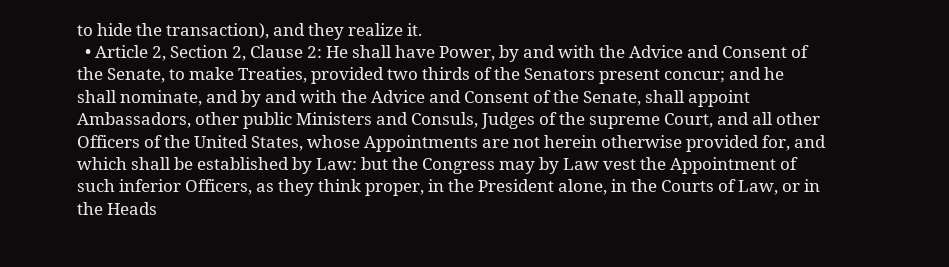to hide the transaction), and they realize it.
  • Article 2, Section 2, Clause 2: He shall have Power, by and with the Advice and Consent of the Senate, to make Treaties, provided two thirds of the Senators present concur; and he shall nominate, and by and with the Advice and Consent of the Senate, shall appoint Ambassadors, other public Ministers and Consuls, Judges of the supreme Court, and all other Officers of the United States, whose Appointments are not herein otherwise provided for, and which shall be established by Law: but the Congress may by Law vest the Appointment of such inferior Officers, as they think proper, in the President alone, in the Courts of Law, or in the Heads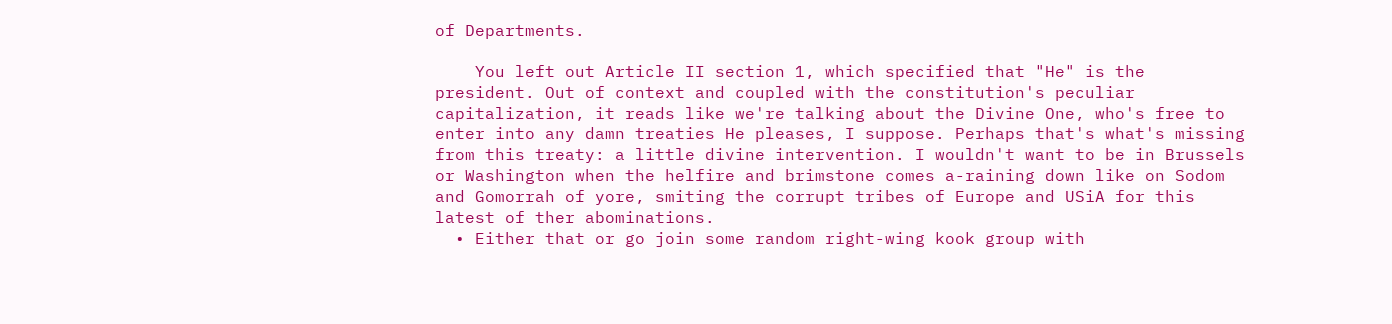of Departments.

    You left out Article II section 1, which specified that "He" is the president. Out of context and coupled with the constitution's peculiar capitalization, it reads like we're talking about the Divine One, who's free to enter into any damn treaties He pleases, I suppose. Perhaps that's what's missing from this treaty: a little divine intervention. I wouldn't want to be in Brussels or Washington when the helfire and brimstone comes a-raining down like on Sodom and Gomorrah of yore, smiting the corrupt tribes of Europe and USiA for this latest of ther abominations.
  • Either that or go join some random right-wing kook group with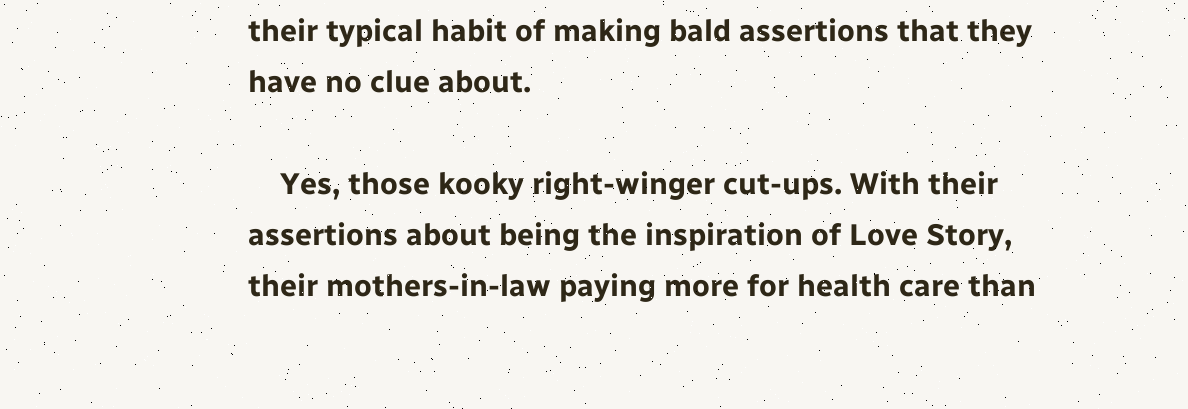their typical habit of making bald assertions that they have no clue about.

    Yes, those kooky right-winger cut-ups. With their assertions about being the inspiration of Love Story, their mothers-in-law paying more for health care than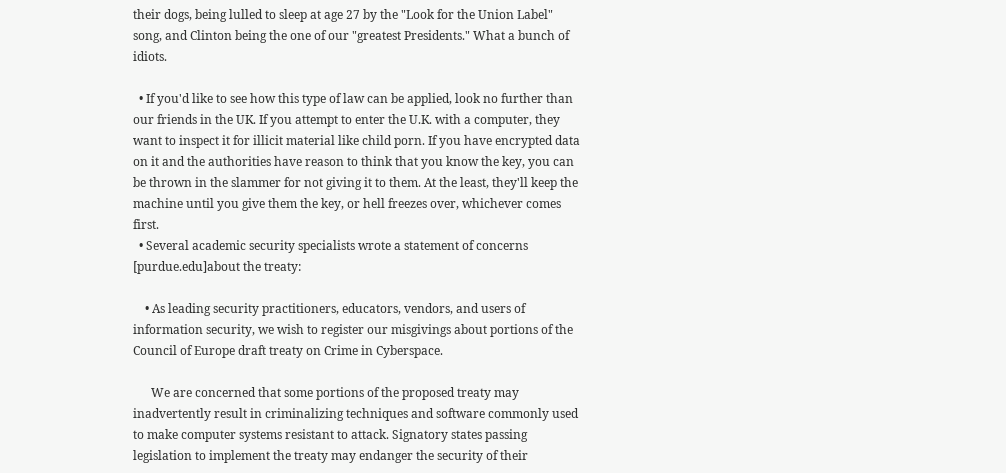their dogs, being lulled to sleep at age 27 by the "Look for the Union Label" song, and Clinton being the one of our "greatest Presidents." What a bunch of idiots.

  • If you'd like to see how this type of law can be applied, look no further than our friends in the UK. If you attempt to enter the U.K. with a computer, they want to inspect it for illicit material like child porn. If you have encrypted data on it and the authorities have reason to think that you know the key, you can be thrown in the slammer for not giving it to them. At the least, they'll keep the machine until you give them the key, or hell freezes over, whichever comes first.
  • Several academic security specialists wrote a statement of concerns [purdue.edu]about the treaty:

    • As leading security practitioners, educators, vendors, and users of information security, we wish to register our misgivings about portions of the Council of Europe draft treaty on Crime in Cyberspace.

      We are concerned that some portions of the proposed treaty may inadvertently result in criminalizing techniques and software commonly used to make computer systems resistant to attack. Signatory states passing legislation to implement the treaty may endanger the security of their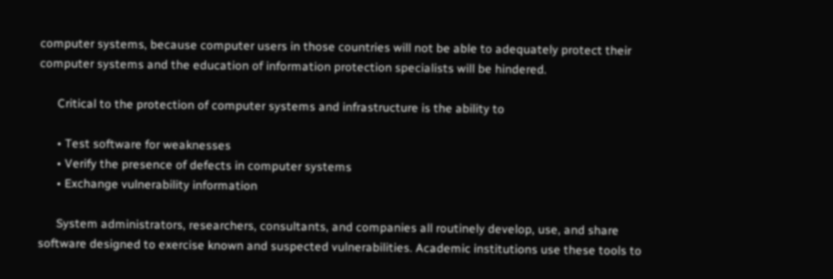computer systems, because computer users in those countries will not be able to adequately protect their computer systems and the education of information protection specialists will be hindered.

      Critical to the protection of computer systems and infrastructure is the ability to

      • Test software for weaknesses
      • Verify the presence of defects in computer systems
      • Exchange vulnerability information

      System administrators, researchers, consultants, and companies all routinely develop, use, and share software designed to exercise known and suspected vulnerabilities. Academic institutions use these tools to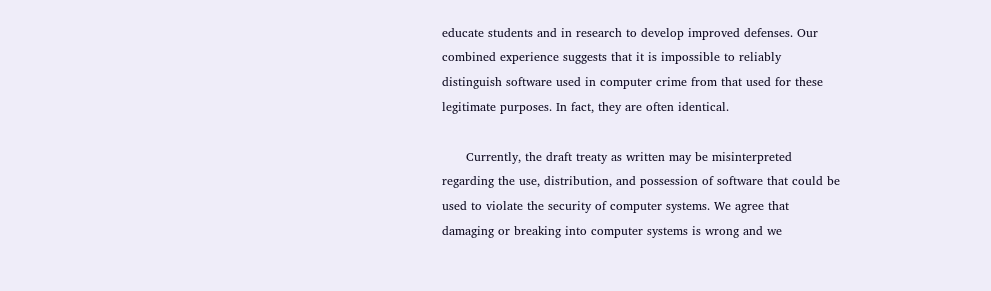educate students and in research to develop improved defenses. Our combined experience suggests that it is impossible to reliably distinguish software used in computer crime from that used for these legitimate purposes. In fact, they are often identical.

      Currently, the draft treaty as written may be misinterpreted regarding the use, distribution, and possession of software that could be used to violate the security of computer systems. We agree that damaging or breaking into computer systems is wrong and we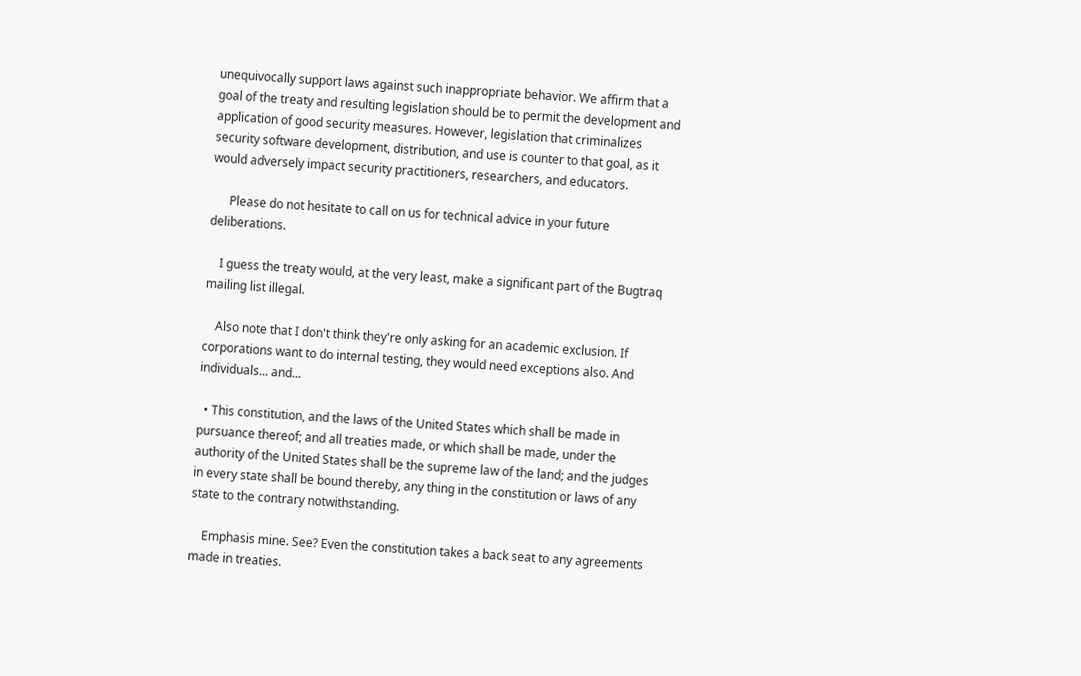unequivocally support laws against such inappropriate behavior. We affirm that a goal of the treaty and resulting legislation should be to permit the development and application of good security measures. However, legislation that criminalizes security software development, distribution, and use is counter to that goal, as it would adversely impact security practitioners, researchers, and educators.

      Please do not hesitate to call on us for technical advice in your future deliberations.

    I guess the treaty would, at the very least, make a significant part of the Bugtraq mailing list illegal.

    Also note that I don't think they're only asking for an academic exclusion. If corporations want to do internal testing, they would need exceptions also. And individuals... and...

  • This constitution, and the laws of the United States which shall be made in pursuance thereof; and all treaties made, or which shall be made, under the authority of the United States shall be the supreme law of the land; and the judges in every state shall be bound thereby, any thing in the constitution or laws of any state to the contrary notwithstanding.

    Emphasis mine. See? Even the constitution takes a back seat to any agreements made in treaties.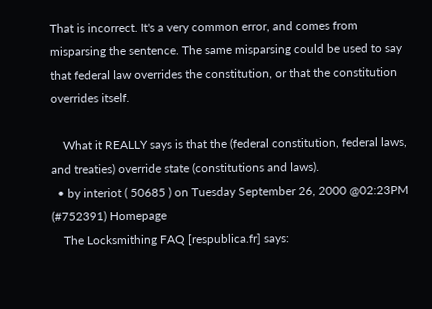That is incorrect. It's a very common error, and comes from misparsing the sentence. The same misparsing could be used to say that federal law overrides the constitution, or that the constitution overrides itself.

    What it REALLY says is that the (federal constitution, federal laws, and treaties) override state (constitutions and laws).
  • by interiot ( 50685 ) on Tuesday September 26, 2000 @02:23PM (#752391) Homepage
    The Locksmithing FAQ [respublica.fr] says: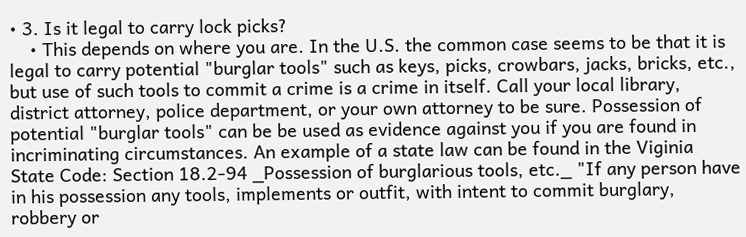• 3. Is it legal to carry lock picks?
    • This depends on where you are. In the U.S. the common case seems to be that it is legal to carry potential "burglar tools" such as keys, picks, crowbars, jacks, bricks, etc., but use of such tools to commit a crime is a crime in itself. Call your local library, district attorney, police department, or your own attorney to be sure. Possession of potential "burglar tools" can be be used as evidence against you if you are found in incriminating circumstances. An example of a state law can be found in the Viginia State Code: Section 18.2-94 _Possession of burglarious tools, etc._ "If any person have in his possession any tools, implements or outfit, with intent to commit burglary, robbery or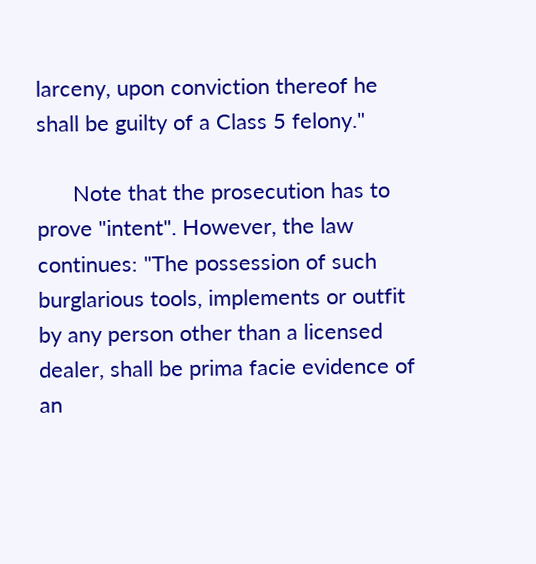larceny, upon conviction thereof he shall be guilty of a Class 5 felony."

      Note that the prosecution has to prove "intent". However, the law continues: "The possession of such burglarious tools, implements or outfit by any person other than a licensed dealer, shall be prima facie evidence of an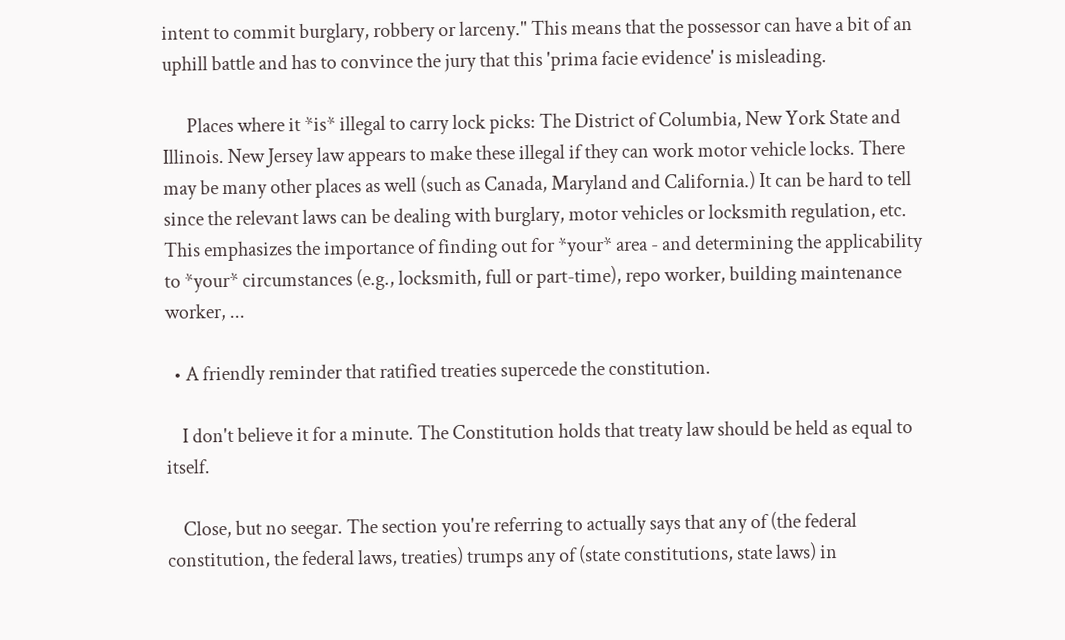intent to commit burglary, robbery or larceny." This means that the possessor can have a bit of an uphill battle and has to convince the jury that this 'prima facie evidence' is misleading.

      Places where it *is* illegal to carry lock picks: The District of Columbia, New York State and Illinois. New Jersey law appears to make these illegal if they can work motor vehicle locks. There may be many other places as well (such as Canada, Maryland and California.) It can be hard to tell since the relevant laws can be dealing with burglary, motor vehicles or locksmith regulation, etc. This emphasizes the importance of finding out for *your* area - and determining the applicability to *your* circumstances (e.g., locksmith, full or part-time), repo worker, building maintenance worker, ...

  • A friendly reminder that ratified treaties supercede the constitution.

    I don't believe it for a minute. The Constitution holds that treaty law should be held as equal to itself.

    Close, but no seegar. The section you're referring to actually says that any of (the federal constitution, the federal laws, treaties) trumps any of (state constitutions, state laws) in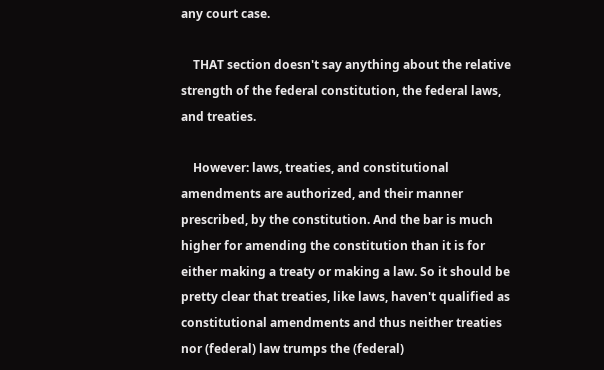any court case.

    THAT section doesn't say anything about the relative strength of the federal constitution, the federal laws, and treaties.

    However: laws, treaties, and constitutional amendments are authorized, and their manner prescribed, by the constitution. And the bar is much higher for amending the constitution than it is for either making a treaty or making a law. So it should be pretty clear that treaties, like laws, haven't qualified as constitutional amendments and thus neither treaties nor (federal) law trumps the (federal)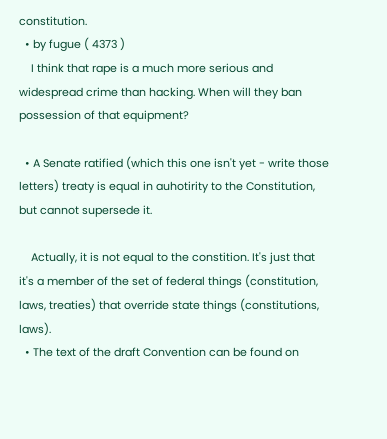constitution.
  • by fugue ( 4373 )
    I think that rape is a much more serious and widespread crime than hacking. When will they ban possession of that equipment?

  • A Senate ratified (which this one isn't yet - write those letters) treaty is equal in auhotirity to the Constitution, but cannot supersede it.

    Actually, it is not equal to the constition. It's just that it's a member of the set of federal things (constitution, laws, treaties) that override state things (constitutions, laws).
  • The text of the draft Convention can be found on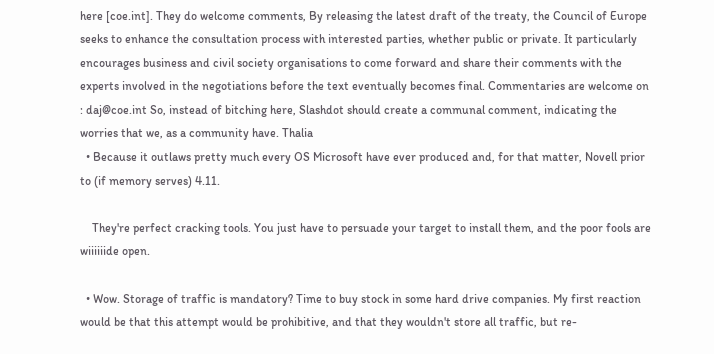here [coe.int]. They do welcome comments, By releasing the latest draft of the treaty, the Council of Europe seeks to enhance the consultation process with interested parties, whether public or private. It particularly encourages business and civil society organisations to come forward and share their comments with the experts involved in the negotiations before the text eventually becomes final. Commentaries are welcome on : daj@coe.int So, instead of bitching here, Slashdot should create a communal comment, indicating the worries that we, as a community have. Thalia
  • Because it outlaws pretty much every OS Microsoft have ever produced and, for that matter, Novell prior to (if memory serves) 4.11.

    They're perfect cracking tools. You just have to persuade your target to install them, and the poor fools are wiiiiiide open.

  • Wow. Storage of traffic is mandatory? Time to buy stock in some hard drive companies. My first reaction would be that this attempt would be prohibitive, and that they wouldn't store all traffic, but re-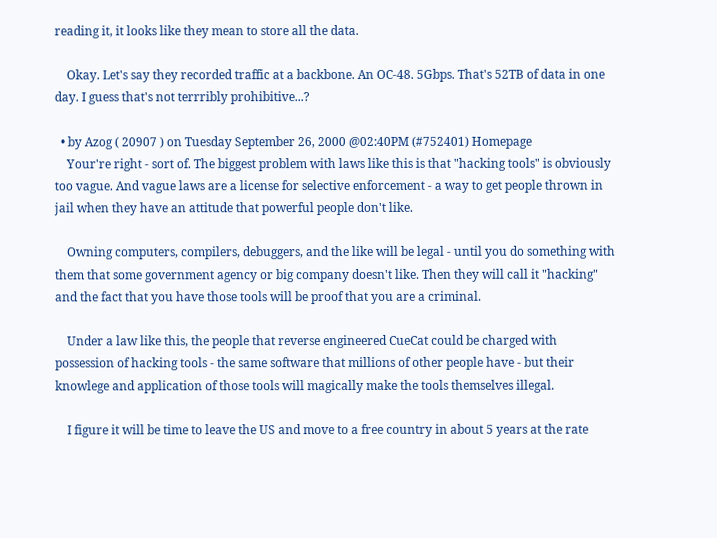reading it, it looks like they mean to store all the data.

    Okay. Let's say they recorded traffic at a backbone. An OC-48. 5Gbps. That's 52TB of data in one day. I guess that's not terrribly prohibitive...?

  • by Azog ( 20907 ) on Tuesday September 26, 2000 @02:40PM (#752401) Homepage
    Your're right - sort of. The biggest problem with laws like this is that "hacking tools" is obviously too vague. And vague laws are a license for selective enforcement - a way to get people thrown in jail when they have an attitude that powerful people don't like.

    Owning computers, compilers, debuggers, and the like will be legal - until you do something with them that some government agency or big company doesn't like. Then they will call it "hacking" and the fact that you have those tools will be proof that you are a criminal.

    Under a law like this, the people that reverse engineered CueCat could be charged with possession of hacking tools - the same software that millions of other people have - but their knowlege and application of those tools will magically make the tools themselves illegal.

    I figure it will be time to leave the US and move to a free country in about 5 years at the rate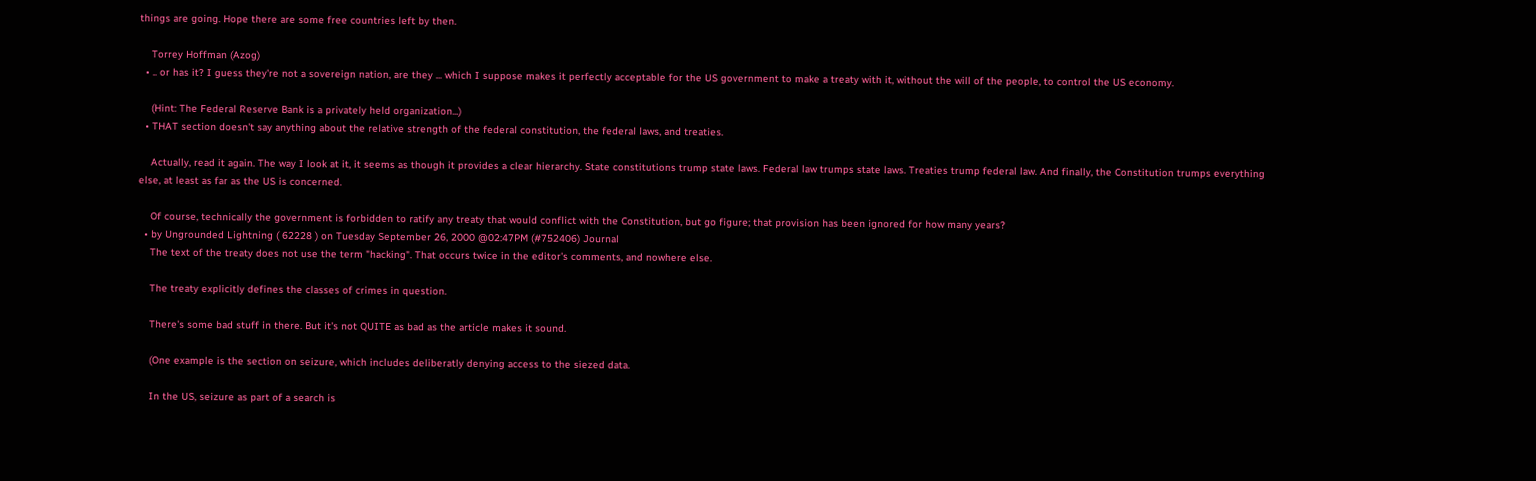things are going. Hope there are some free countries left by then.

    Torrey Hoffman (Azog)
  • .. or has it? I guess they're not a sovereign nation, are they ... which I suppose makes it perfectly acceptable for the US government to make a treaty with it, without the will of the people, to control the US economy.

    (Hint: The Federal Reserve Bank is a privately held organization...)
  • THAT section doesn't say anything about the relative strength of the federal constitution, the federal laws, and treaties.

    Actually, read it again. The way I look at it, it seems as though it provides a clear hierarchy. State constitutions trump state laws. Federal law trumps state laws. Treaties trump federal law. And finally, the Constitution trumps everything else, at least as far as the US is concerned.

    Of course, technically the government is forbidden to ratify any treaty that would conflict with the Constitution, but go figure; that provision has been ignored for how many years?
  • by Ungrounded Lightning ( 62228 ) on Tuesday September 26, 2000 @02:47PM (#752406) Journal
    The text of the treaty does not use the term "hacking". That occurs twice in the editor's comments, and nowhere else.

    The treaty explicitly defines the classes of crimes in question.

    There's some bad stuff in there. But it's not QUITE as bad as the article makes it sound.

    (One example is the section on seizure, which includes deliberatly denying access to the siezed data.

    In the US, seizure as part of a search is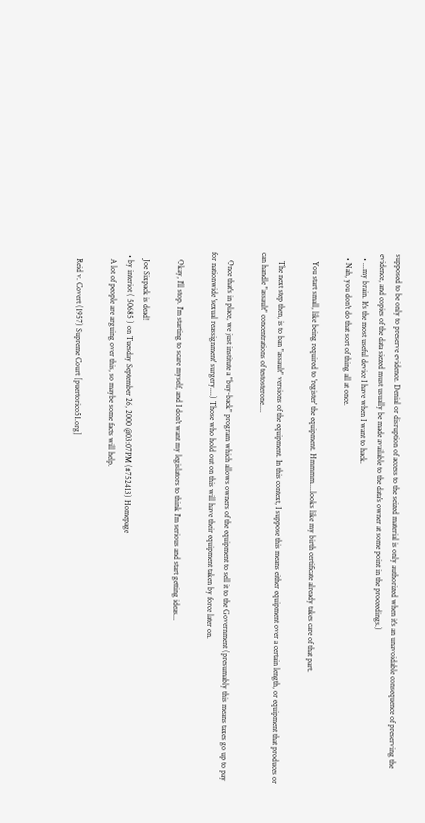supposed to be only to preserve evidence. Denial or disruption of access to the seized material is only authorized when it's an unavoidable consequence of preserving the evidence, and copies of the data siezed must usually be made available to the data's owner at some point in the proceedings.)
  • ...my brain. It's the most useful device I have when I want to hack.
  • Nah, you don't do that sort of thing all at once.

    You start small, like being required to 'register' the equipment. Hmmmm....looks like my birth certificate already takes care of that part.

    The next step then, is to ban "assault" versions of the equipment. In this context, I suppose this means either equipment over a certain length, or equipment that produces or can handle "assault" concentrations of testosterone....

    Once that's in place, we just institute a "buy-back" program which allows owners of the equipment to sell it to the Government (presumably this means taxes go up to pay for nationwide 'sexual reassignment' surgery....) Those who hold out on this will have their equipment taken by force later on.

    Okay, I'll stop. I'm starting to scare myself, and I don't want my legislators to think I'm serious and start getting ideas...

    Joe Sixpack is dead!
  • by interiot ( 50685 ) on Tuesday September 26, 2000 @03:07PM (#752413) Homepage
    A lot of people are arguing over this, so maybe some facts will help.

    Reid v. Covert (1957) Supreme Court [puertorico51.org]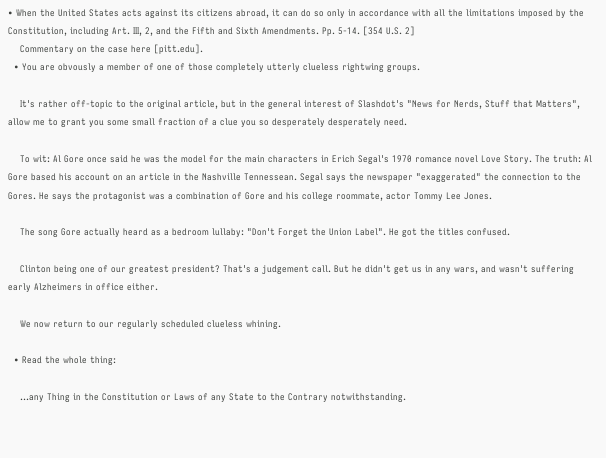• When the United States acts against its citizens abroad, it can do so only in accordance with all the limitations imposed by the Constitution, including Art. III, 2, and the Fifth and Sixth Amendments. Pp. 5-14. [354 U.S. 2]
    Commentary on the case here [pitt.edu].
  • You are obvously a member of one of those completely utterly clueless rightwing groups.

    It's rather off-topic to the original article, but in the general interest of Slashdot's "News for Nerds, Stuff that Matters", allow me to grant you some small fraction of a clue you so desperately desperately need.

    To wit: Al Gore once said he was the model for the main characters in Erich Segal's 1970 romance novel Love Story. The truth: Al Gore based his account on an article in the Nashville Tennessean. Segal says the newspaper "exaggerated" the connection to the Gores. He says the protagonist was a combination of Gore and his college roommate, actor Tommy Lee Jones.

    The song Gore actually heard as a bedroom lullaby: "Don't Forget the Union Label". He got the titles confused.

    Clinton being one of our greatest president? That's a judgement call. But he didn't get us in any wars, and wasn't suffering early Alzheimers in office either.

    We now return to our regularly scheduled clueless whining.

  • Read the whole thing:

    ...any Thing in the Constitution or Laws of any State to the Contrary notwithstanding.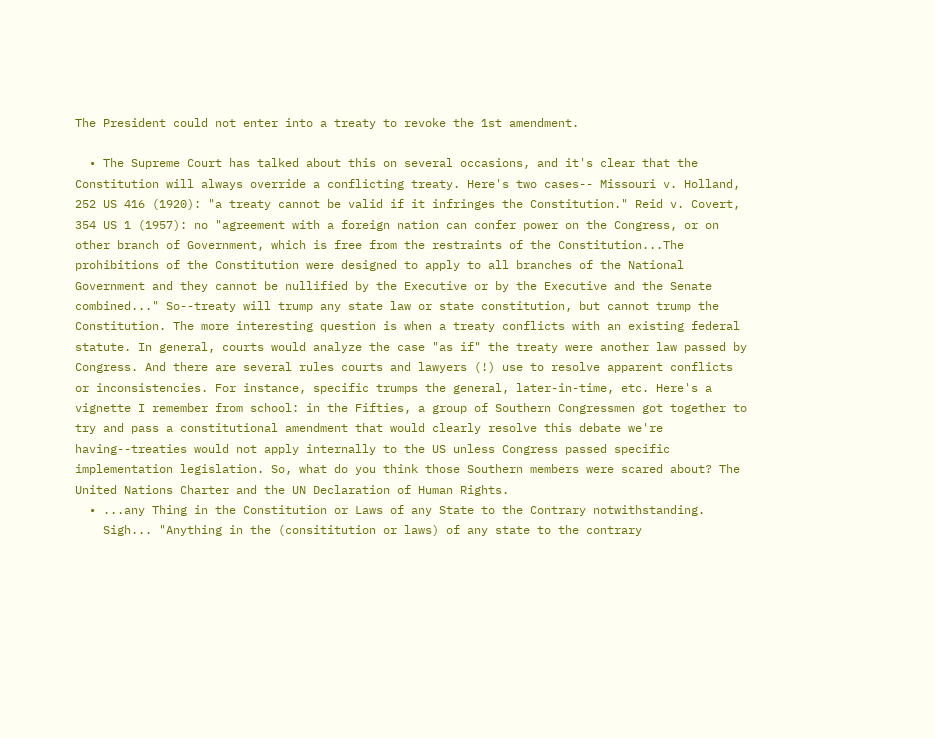The President could not enter into a treaty to revoke the 1st amendment.

  • The Supreme Court has talked about this on several occasions, and it's clear that the Constitution will always override a conflicting treaty. Here's two cases-- Missouri v. Holland, 252 US 416 (1920): "a treaty cannot be valid if it infringes the Constitution." Reid v. Covert, 354 US 1 (1957): no "agreement with a foreign nation can confer power on the Congress, or on other branch of Government, which is free from the restraints of the Constitution...The prohibitions of the Constitution were designed to apply to all branches of the National Government and they cannot be nullified by the Executive or by the Executive and the Senate combined..." So--treaty will trump any state law or state constitution, but cannot trump the Constitution. The more interesting question is when a treaty conflicts with an existing federal statute. In general, courts would analyze the case "as if" the treaty were another law passed by Congress. And there are several rules courts and lawyers (!) use to resolve apparent conflicts or inconsistencies. For instance, specific trumps the general, later-in-time, etc. Here's a vignette I remember from school: in the Fifties, a group of Southern Congressmen got together to try and pass a constitutional amendment that would clearly resolve this debate we're having--treaties would not apply internally to the US unless Congress passed specific implementation legislation. So, what do you think those Southern members were scared about? The United Nations Charter and the UN Declaration of Human Rights.
  • ...any Thing in the Constitution or Laws of any State to the Contrary notwithstanding.
    Sigh... "Anything in the (consititution or laws) of any state to the contrary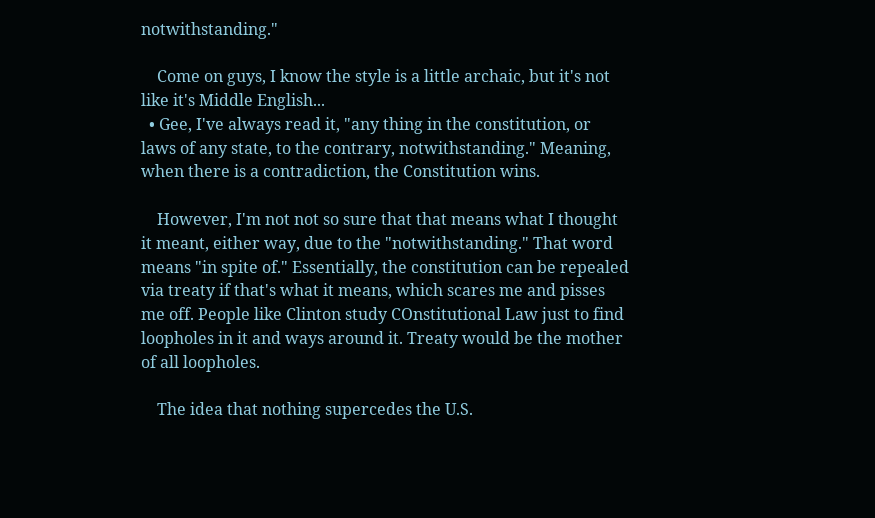notwithstanding."

    Come on guys, I know the style is a little archaic, but it's not like it's Middle English...
  • Gee, I've always read it, "any thing in the constitution, or laws of any state, to the contrary, notwithstanding." Meaning, when there is a contradiction, the Constitution wins.

    However, I'm not not so sure that that means what I thought it meant, either way, due to the "notwithstanding." That word means "in spite of." Essentially, the constitution can be repealed via treaty if that's what it means, which scares me and pisses me off. People like Clinton study COnstitutional Law just to find loopholes in it and ways around it. Treaty would be the mother of all loopholes.

    The idea that nothing supercedes the U.S.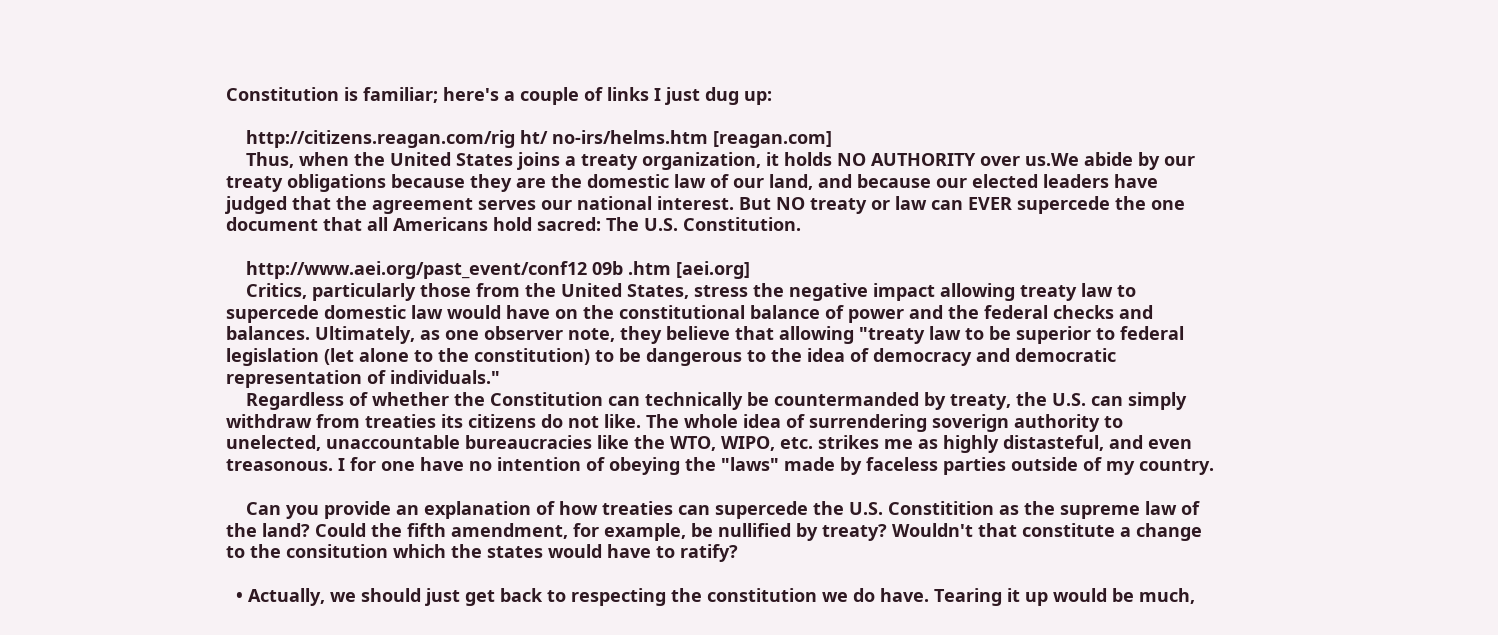Constitution is familiar; here's a couple of links I just dug up:

    http://citizens.reagan.com/rig ht/ no-irs/helms.htm [reagan.com]
    Thus, when the United States joins a treaty organization, it holds NO AUTHORITY over us.We abide by our treaty obligations because they are the domestic law of our land, and because our elected leaders have judged that the agreement serves our national interest. But NO treaty or law can EVER supercede the one document that all Americans hold sacred: The U.S. Constitution.

    http://www.aei.org/past_event/conf12 09b .htm [aei.org]
    Critics, particularly those from the United States, stress the negative impact allowing treaty law to supercede domestic law would have on the constitutional balance of power and the federal checks and balances. Ultimately, as one observer note, they believe that allowing "treaty law to be superior to federal legislation (let alone to the constitution) to be dangerous to the idea of democracy and democratic representation of individuals."
    Regardless of whether the Constitution can technically be countermanded by treaty, the U.S. can simply withdraw from treaties its citizens do not like. The whole idea of surrendering soverign authority to unelected, unaccountable bureaucracies like the WTO, WIPO, etc. strikes me as highly distasteful, and even treasonous. I for one have no intention of obeying the "laws" made by faceless parties outside of my country.

    Can you provide an explanation of how treaties can supercede the U.S. Constitition as the supreme law of the land? Could the fifth amendment, for example, be nullified by treaty? Wouldn't that constitute a change to the consitution which the states would have to ratify?

  • Actually, we should just get back to respecting the constitution we do have. Tearing it up would be much,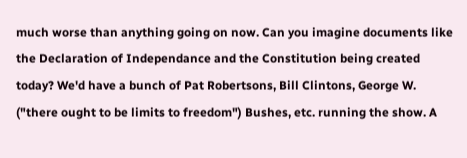much worse than anything going on now. Can you imagine documents like the Declaration of Independance and the Constitution being created today? We'd have a bunch of Pat Robertsons, Bill Clintons, George W. ("there ought to be limits to freedom") Bushes, etc. running the show. A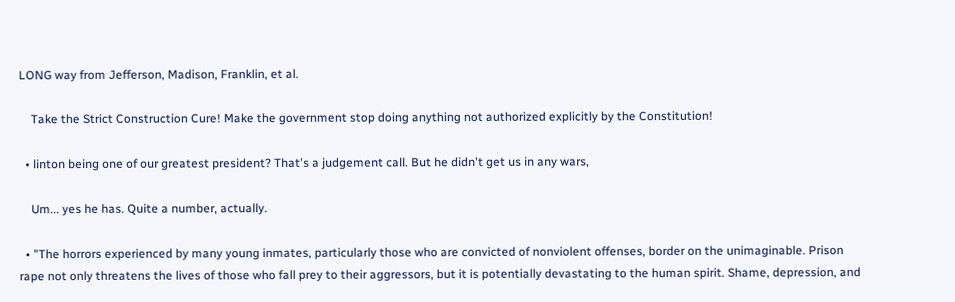LONG way from Jefferson, Madison, Franklin, et al.

    Take the Strict Construction Cure! Make the government stop doing anything not authorized explicitly by the Constitution!

  • linton being one of our greatest president? That's a judgement call. But he didn't get us in any wars,

    Um... yes he has. Quite a number, actually.

  • "The horrors experienced by many young inmates, particularly those who are convicted of nonviolent offenses, border on the unimaginable. Prison rape not only threatens the lives of those who fall prey to their aggressors, but it is potentially devastating to the human spirit. Shame, depression, and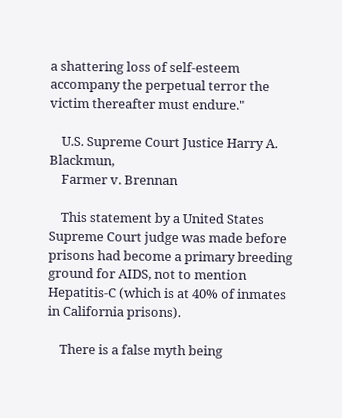a shattering loss of self-esteem accompany the perpetual terror the victim thereafter must endure."

    U.S. Supreme Court Justice Harry A. Blackmun,
    Farmer v. Brennan

    This statement by a United States Supreme Court judge was made before prisons had become a primary breeding ground for AIDS, not to mention Hepatitis-C (which is at 40% of inmates in California prisons).

    There is a false myth being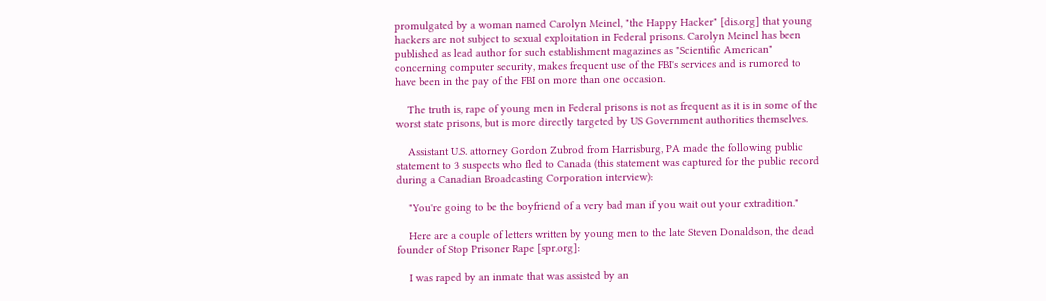promulgated by a woman named Carolyn Meinel, "the Happy Hacker" [dis.org] that young hackers are not subject to sexual exploitation in Federal prisons. Carolyn Meinel has been published as lead author for such establishment magazines as "Scientific American" concerning computer security, makes frequent use of the FBI's services and is rumored to have been in the pay of the FBI on more than one occasion.

    The truth is, rape of young men in Federal prisons is not as frequent as it is in some of the worst state prisons, but is more directly targeted by US Government authorities themselves.

    Assistant U.S. attorney Gordon Zubrod from Harrisburg, PA made the following public statement to 3 suspects who fled to Canada (this statement was captured for the public record during a Canadian Broadcasting Corporation interview):

    "You're going to be the boyfriend of a very bad man if you wait out your extradition."

    Here are a couple of letters written by young men to the late Steven Donaldson, the dead founder of Stop Prisoner Rape [spr.org]:

    I was raped by an inmate that was assisted by an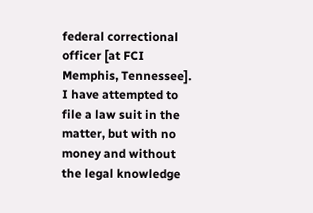federal correctional officer [at FCI Memphis, Tennessee]. I have attempted to file a law suit in the matter, but with no money and without the legal knowledge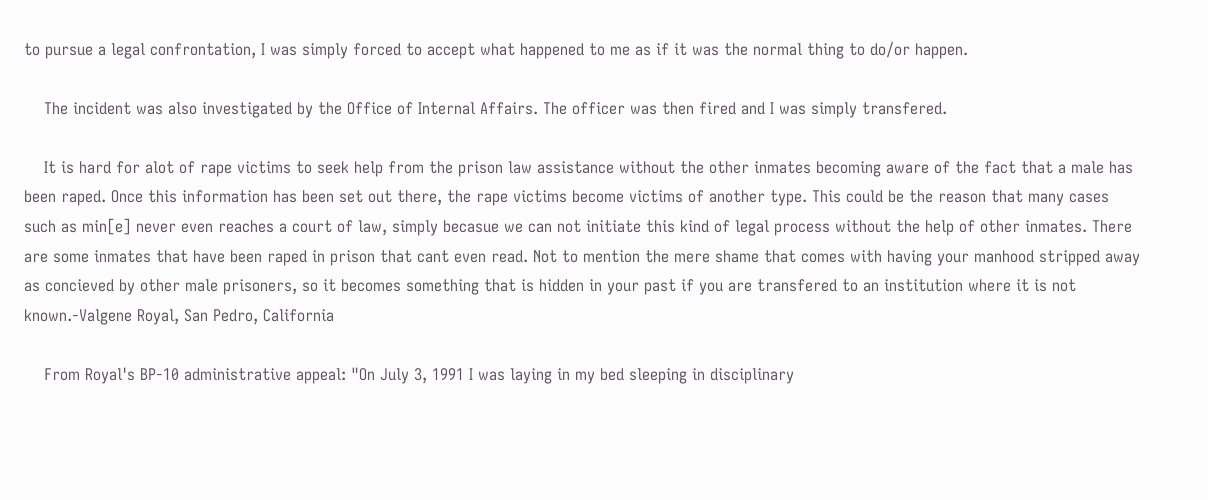to pursue a legal confrontation, I was simply forced to accept what happened to me as if it was the normal thing to do/or happen.

    The incident was also investigated by the Office of Internal Affairs. The officer was then fired and I was simply transfered.

    It is hard for alot of rape victims to seek help from the prison law assistance without the other inmates becoming aware of the fact that a male has been raped. Once this information has been set out there, the rape victims become victims of another type. This could be the reason that many cases such as min[e] never even reaches a court of law, simply becasue we can not initiate this kind of legal process without the help of other inmates. There are some inmates that have been raped in prison that cant even read. Not to mention the mere shame that comes with having your manhood stripped away as concieved by other male prisoners, so it becomes something that is hidden in your past if you are transfered to an institution where it is not known.-Valgene Royal, San Pedro, California

    From Royal's BP-10 administrative appeal: "On July 3, 1991 I was laying in my bed sleeping in disciplinary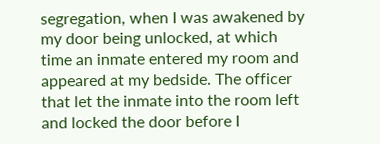segregation, when I was awakened by my door being unlocked, at which time an inmate entered my room and appeared at my bedside. The officer that let the inmate into the room left and locked the door before I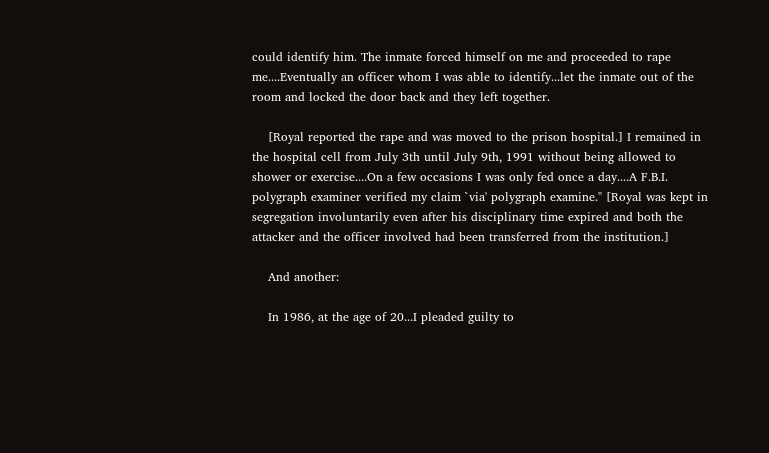could identify him. The inmate forced himself on me and proceeded to rape me....Eventually an officer whom I was able to identify...let the inmate out of the room and locked the door back and they left together.

    [Royal reported the rape and was moved to the prison hospital.] I remained in the hospital cell from July 3th until July 9th, 1991 without being allowed to shower or exercise....On a few occasions I was only fed once a day....A F.B.I. polygraph examiner verified my claim `via' polygraph examine." [Royal was kept in segregation involuntarily even after his disciplinary time expired and both the attacker and the officer involved had been transferred from the institution.]

    And another:

    In 1986, at the age of 20...I pleaded guilty to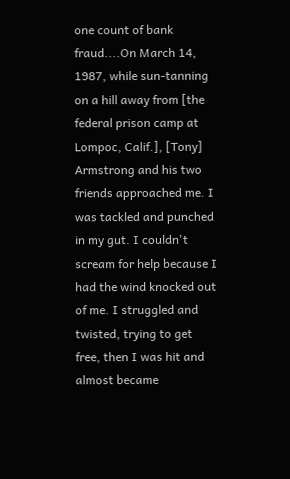one count of bank fraud....On March 14, 1987, while sun-tanning on a hill away from [the federal prison camp at Lompoc, Calif.], [Tony] Armstrong and his two friends approached me. I was tackled and punched in my gut. I couldn't scream for help because I had the wind knocked out of me. I struggled and twisted, trying to get free, then I was hit and almost became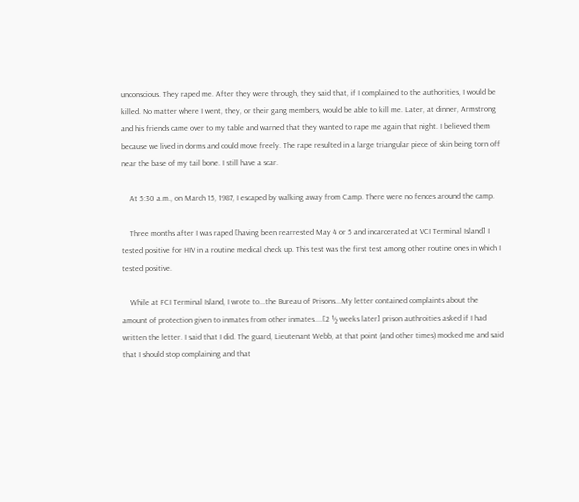unconscious. They raped me. After they were through, they said that, if I complained to the authorities, I would be killed. No matter where I went, they, or their gang members, would be able to kill me. Later, at dinner, Armstrong and his friends came over to my table and warned that they wanted to rape me again that night. I believed them because we lived in dorms and could move freely. The rape resulted in a large triangular piece of skin being torn off near the base of my tail bone. I still have a scar.

    At 5:30 a.m., on March 15, 1987, I escaped by walking away from Camp. There were no fences around the camp.

    Three months after I was raped [having been rearrested May 4 or 5 and incarcerated at VCI Terminal Island] I tested positive for HIV in a routine medical check up. This test was the first test among other routine ones in which I tested positive.

    While at FCI Terminal Island, I wrote to...the Bureau of Prisons...My letter contained complaints about the amount of protection given to inmates from other inmates....[2 ½ weeks later] prison authroities asked if I had written the letter. I said that I did. The guard, Lieutenant Webb, at that point (and other times) mocked me and said that I should stop complaining and that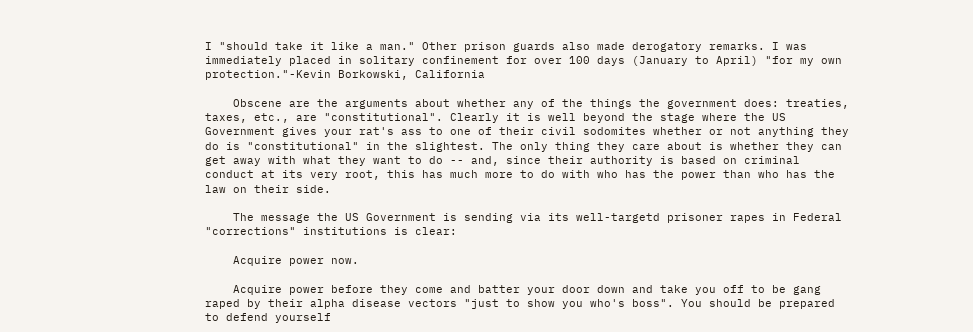I "should take it like a man." Other prison guards also made derogatory remarks. I was immediately placed in solitary confinement for over 100 days (January to April) "for my own protection."-Kevin Borkowski, California

    Obscene are the arguments about whether any of the things the government does: treaties, taxes, etc., are "constitutional". Clearly it is well beyond the stage where the US Government gives your rat's ass to one of their civil sodomites whether or not anything they do is "constitutional" in the slightest. The only thing they care about is whether they can get away with what they want to do -- and, since their authority is based on criminal conduct at its very root, this has much more to do with who has the power than who has the law on their side.

    The message the US Government is sending via its well-targetd prisoner rapes in Federal "corrections" institutions is clear:

    Acquire power now.

    Acquire power before they come and batter your door down and take you off to be gang raped by their alpha disease vectors "just to show you who's boss". You should be prepared to defend yourself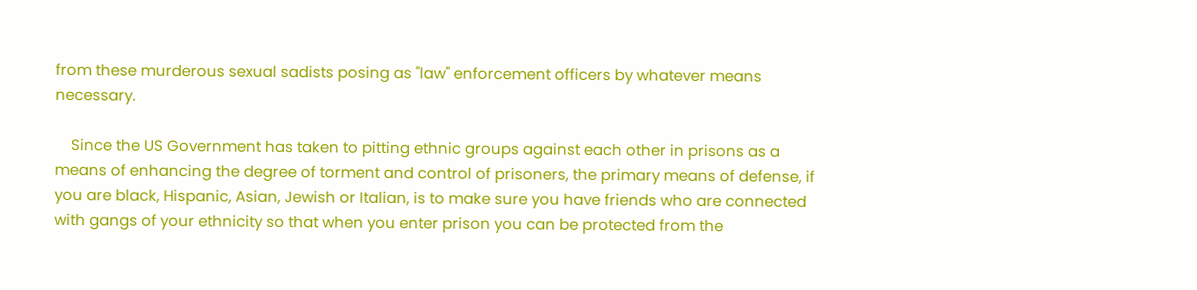from these murderous sexual sadists posing as "law" enforcement officers by whatever means necessary.

    Since the US Government has taken to pitting ethnic groups against each other in prisons as a means of enhancing the degree of torment and control of prisoners, the primary means of defense, if you are black, Hispanic, Asian, Jewish or Italian, is to make sure you have friends who are connected with gangs of your ethnicity so that when you enter prison you can be protected from the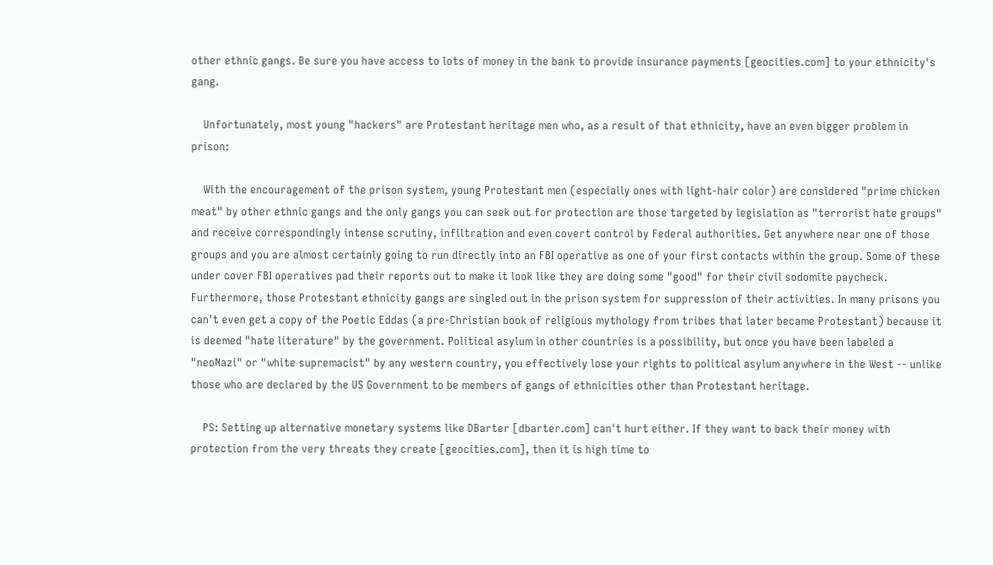other ethnic gangs. Be sure you have access to lots of money in the bank to provide insurance payments [geocities.com] to your ethnicity's gang.

    Unfortunately, most young "hackers" are Protestant heritage men who, as a result of that ethnicity, have an even bigger problem in prison:

    With the encouragement of the prison system, young Protestant men (especially ones with light-hair color) are considered "prime chicken meat" by other ethnic gangs and the only gangs you can seek out for protection are those targeted by legislation as "terrorist hate groups" and receive correspondingly intense scrutiny, infiltration and even covert control by Federal authorities. Get anywhere near one of those groups and you are almost certainly going to run directly into an FBI operative as one of your first contacts within the group. Some of these under cover FBI operatives pad their reports out to make it look like they are doing some "good" for their civil sodomite paycheck. Furthermore, those Protestant ethnicity gangs are singled out in the prison system for suppression of their activities. In many prisons you can't even get a copy of the Poetic Eddas (a pre-Christian book of religious mythology from tribes that later became Protestant) because it is deemed "hate literature" by the government. Political asylum in other countries is a possibility, but once you have been labeled a "neoNazi" or "white supremacist" by any western country, you effectively lose your rights to political asylum anywhere in the West -- unlike those who are declared by the US Government to be members of gangs of ethnicities other than Protestant heritage.

    PS: Setting up alternative monetary systems like DBarter [dbarter.com] can't hurt either. If they want to back their money with protection from the very threats they create [geocities.com], then it is high time to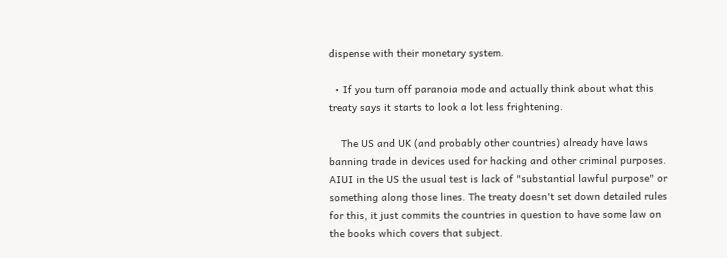dispense with their monetary system.

  • If you turn off paranoia mode and actually think about what this treaty says it starts to look a lot less frightening.

    The US and UK (and probably other countries) already have laws banning trade in devices used for hacking and other criminal purposes. AIUI in the US the usual test is lack of "substantial lawful purpose" or something along those lines. The treaty doesn't set down detailed rules for this, it just commits the countries in question to have some law on the books which covers that subject.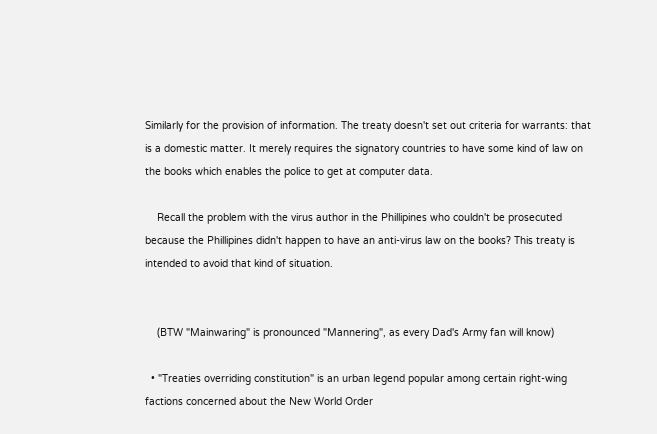Similarly for the provision of information. The treaty doesn't set out criteria for warrants: that is a domestic matter. It merely requires the signatory countries to have some kind of law on the books which enables the police to get at computer data.

    Recall the problem with the virus author in the Phillipines who couldn't be prosecuted because the Phillipines didn't happen to have an anti-virus law on the books? This treaty is intended to avoid that kind of situation.


    (BTW "Mainwaring" is pronounced "Mannering", as every Dad's Army fan will know)

  • "Treaties overriding constitution" is an urban legend popular among certain right-wing factions concerned about the New World Order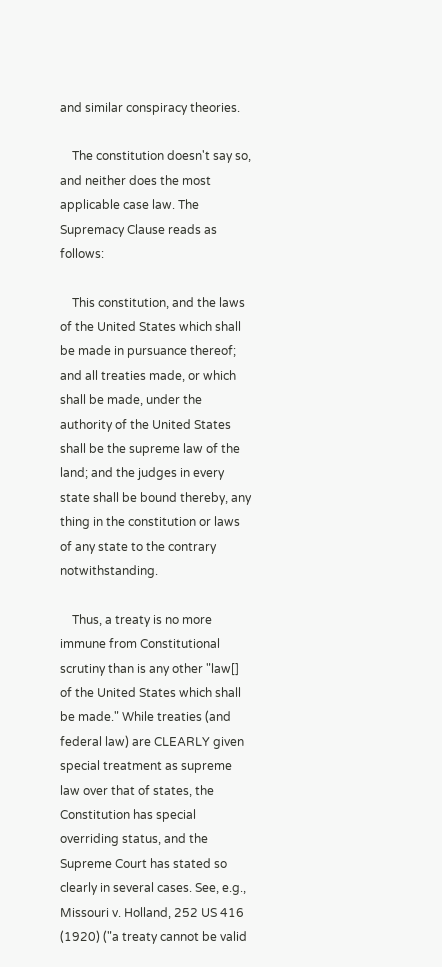and similar conspiracy theories.

    The constitution doesn't say so, and neither does the most applicable case law. The Supremacy Clause reads as follows:

    This constitution, and the laws of the United States which shall be made in pursuance thereof; and all treaties made, or which shall be made, under the authority of the United States shall be the supreme law of the land; and the judges in every state shall be bound thereby, any thing in the constitution or laws of any state to the contrary notwithstanding.

    Thus, a treaty is no more immune from Constitutional scrutiny than is any other "law[] of the United States which shall be made." While treaties (and federal law) are CLEARLY given special treatment as supreme law over that of states, the Constitution has special overriding status, and the Supreme Court has stated so clearly in several cases. See, e.g., Missouri v. Holland, 252 US 416 (1920) ("a treaty cannot be valid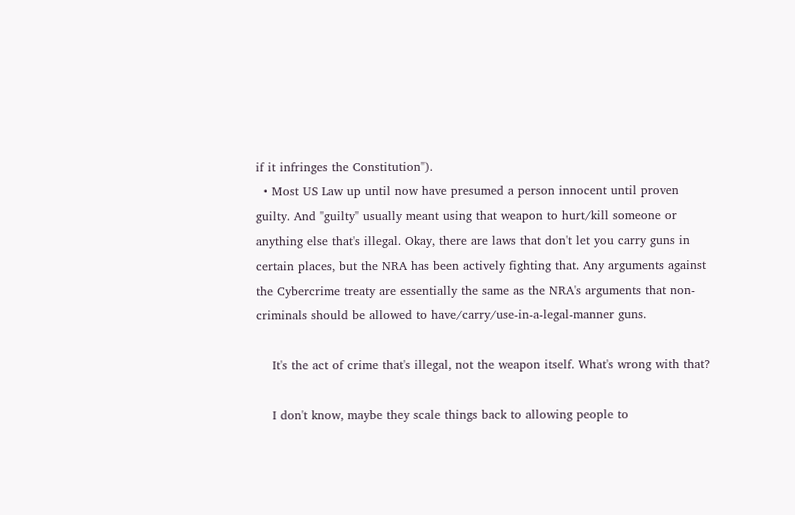if it infringes the Constitution").
  • Most US Law up until now have presumed a person innocent until proven guilty. And "guilty" usually meant using that weapon to hurt/kill someone or anything else that's illegal. Okay, there are laws that don't let you carry guns in certain places, but the NRA has been actively fighting that. Any arguments against the Cybercrime treaty are essentially the same as the NRA's arguments that non-criminals should be allowed to have/carry/use-in-a-legal-manner guns.

    It's the act of crime that's illegal, not the weapon itself. What's wrong with that?

    I don't know, maybe they scale things back to allowing people to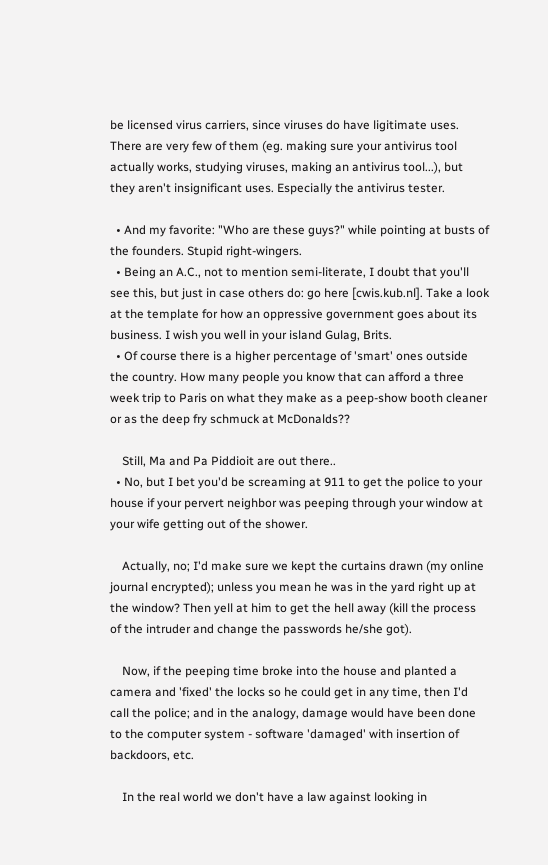be licensed virus carriers, since viruses do have ligitimate uses. There are very few of them (eg. making sure your antivirus tool actually works, studying viruses, making an antivirus tool...), but they aren't insignificant uses. Especially the antivirus tester.

  • And my favorite: "Who are these guys?" while pointing at busts of the founders. Stupid right-wingers.
  • Being an A.C., not to mention semi-literate, I doubt that you'll see this, but just in case others do: go here [cwis.kub.nl]. Take a look at the template for how an oppressive government goes about its business. I wish you well in your island Gulag, Brits.
  • Of course there is a higher percentage of 'smart' ones outside the country. How many people you know that can afford a three week trip to Paris on what they make as a peep-show booth cleaner or as the deep fry schmuck at McDonalds??

    Still, Ma and Pa Piddioit are out there..
  • No, but I bet you'd be screaming at 911 to get the police to your house if your pervert neighbor was peeping through your window at your wife getting out of the shower.

    Actually, no; I'd make sure we kept the curtains drawn (my online journal encrypted); unless you mean he was in the yard right up at the window? Then yell at him to get the hell away (kill the process of the intruder and change the passwords he/she got).

    Now, if the peeping time broke into the house and planted a camera and 'fixed' the locks so he could get in any time, then I'd call the police; and in the analogy, damage would have been done to the computer system - software 'damaged' with insertion of backdoors, etc.

    In the real world we don't have a law against looking in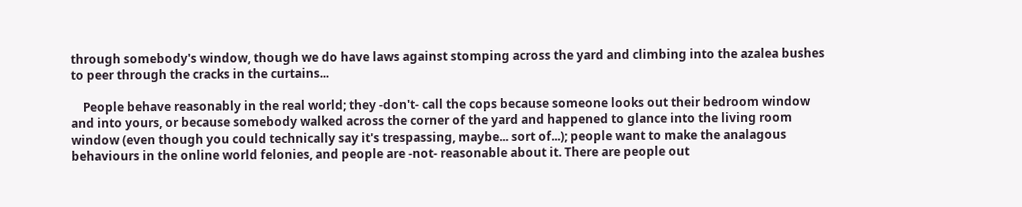through somebody's window, though we do have laws against stomping across the yard and climbing into the azalea bushes to peer through the cracks in the curtains...

    People behave reasonably in the real world; they -don't- call the cops because someone looks out their bedroom window and into yours, or because somebody walked across the corner of the yard and happened to glance into the living room window (even though you could technically say it's trespassing, maybe... sort of...); people want to make the analagous behaviours in the online world felonies, and people are -not- reasonable about it. There are people out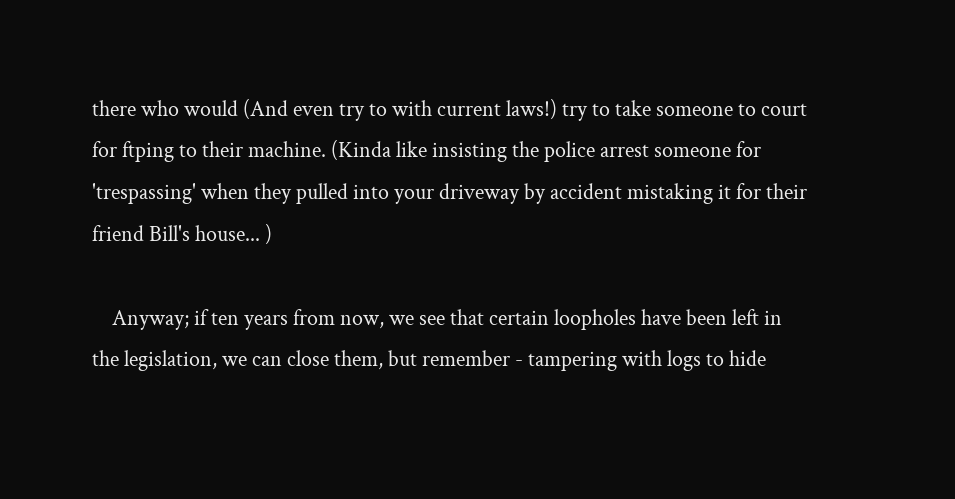there who would (And even try to with current laws!) try to take someone to court for ftping to their machine. (Kinda like insisting the police arrest someone for 'trespassing' when they pulled into your driveway by accident mistaking it for their friend Bill's house... )

    Anyway; if ten years from now, we see that certain loopholes have been left in the legislation, we can close them, but remember - tampering with logs to hide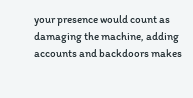your presence would count as damaging the machine, adding accounts and backdoors makes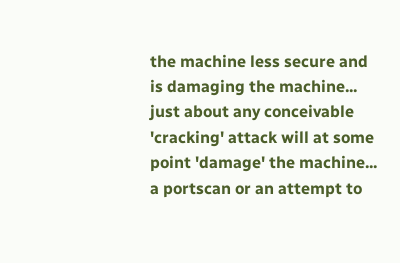the machine less secure and is damaging the machine... just about any conceivable 'cracking' attack will at some point 'damage' the machine... a portscan or an attempt to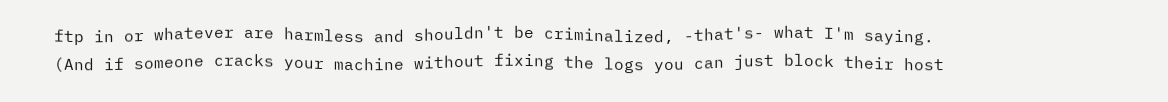ftp in or whatever are harmless and shouldn't be criminalized, -that's- what I'm saying. (And if someone cracks your machine without fixing the logs you can just block their host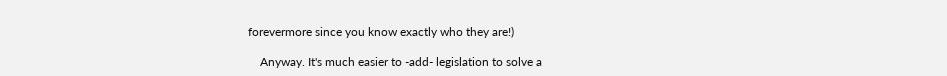forevermore since you know exactly who they are!)

    Anyway. It's much easier to -add- legislation to solve a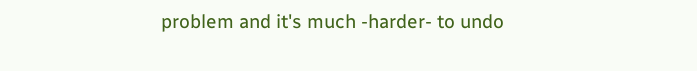problem and it's much -harder- to undo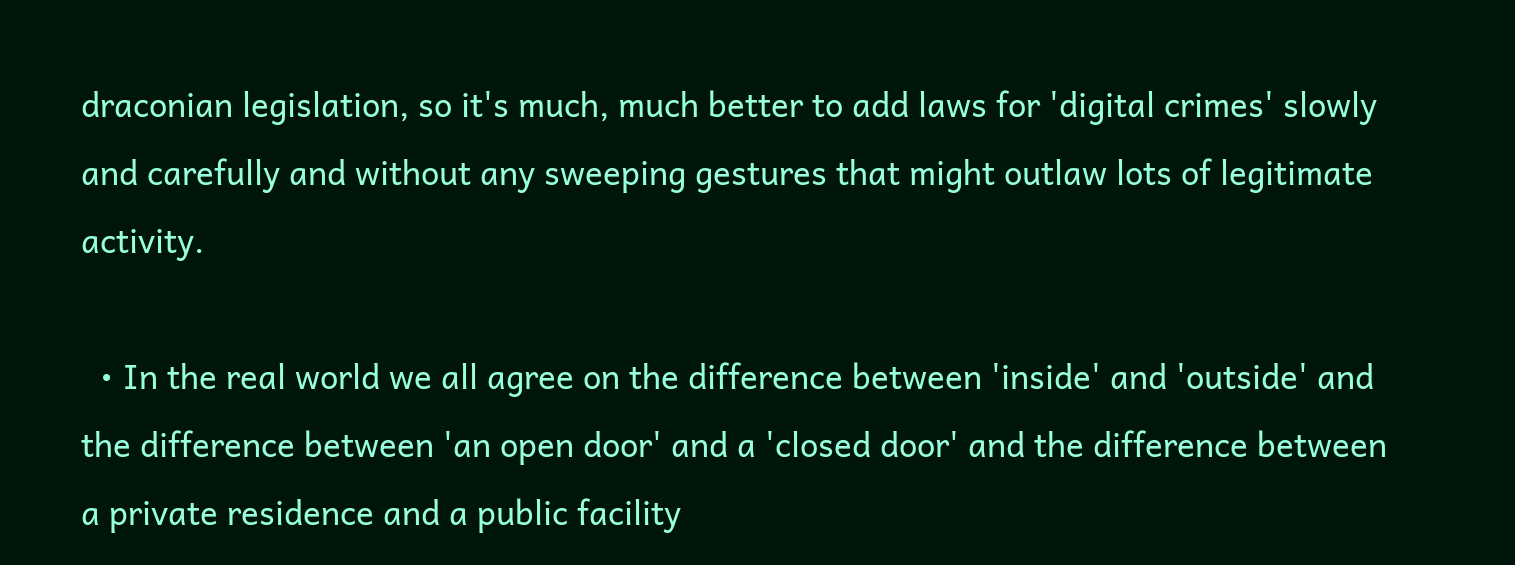draconian legislation, so it's much, much better to add laws for 'digital crimes' slowly and carefully and without any sweeping gestures that might outlaw lots of legitimate activity.

  • In the real world we all agree on the difference between 'inside' and 'outside' and the difference between 'an open door' and a 'closed door' and the difference between a private residence and a public facility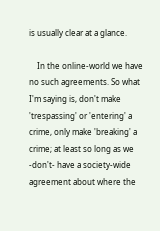is usually clear at a glance.

    In the online-world we have no such agreements. So what I'm saying is, don't make 'trespassing' or 'entering' a crime, only make 'breaking' a crime; at least so long as we -don't- have a society-wide agreement about where the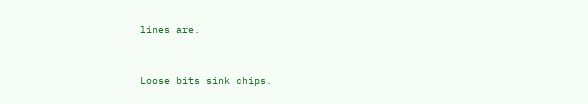lines are.


Loose bits sink chips.